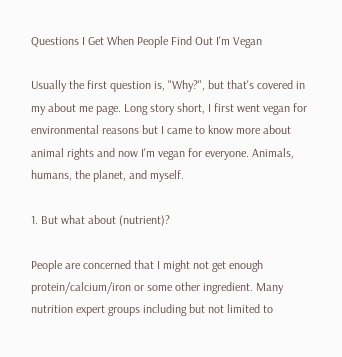Questions I Get When People Find Out I'm Vegan

Usually the first question is, "Why?", but that's covered in my about me page. Long story short, I first went vegan for environmental reasons but I came to know more about animal rights and now I'm vegan for everyone. Animals, humans, the planet, and myself.

1. But what about (nutrient)?

People are concerned that I might not get enough protein/calcium/iron or some other ingredient. Many nutrition expert groups including but not limited to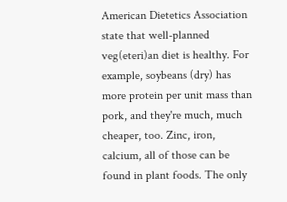American Dietetics Association state that well-planned veg(eteri)an diet is healthy. For example, soybeans (dry) has more protein per unit mass than pork, and they're much, much cheaper, too. Zinc, iron, calcium, all of those can be found in plant foods. The only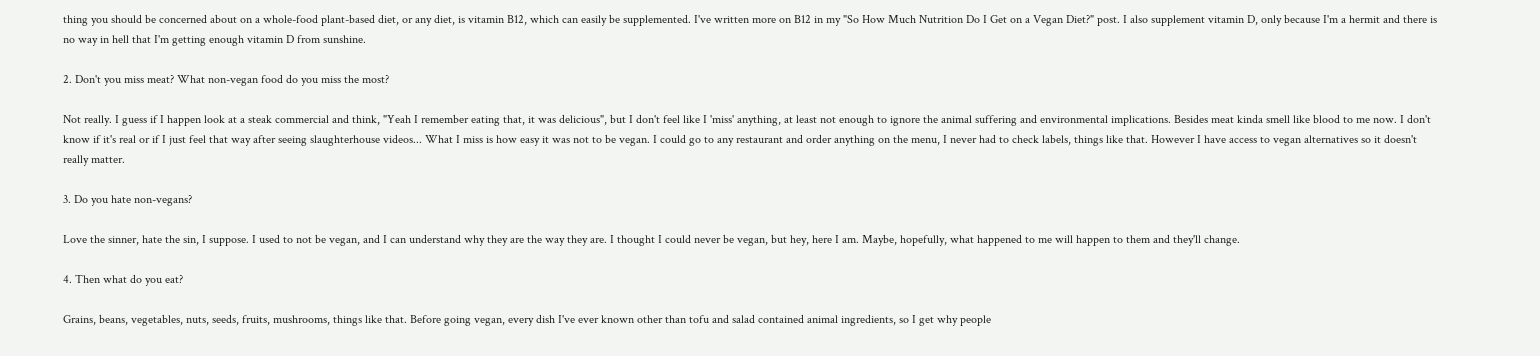thing you should be concerned about on a whole-food plant-based diet, or any diet, is vitamin B12, which can easily be supplemented. I've written more on B12 in my "So How Much Nutrition Do I Get on a Vegan Diet?" post. I also supplement vitamin D, only because I'm a hermit and there is no way in hell that I'm getting enough vitamin D from sunshine.

2. Don't you miss meat? What non-vegan food do you miss the most?

Not really. I guess if I happen look at a steak commercial and think, "Yeah I remember eating that, it was delicious", but I don't feel like I 'miss' anything, at least not enough to ignore the animal suffering and environmental implications. Besides meat kinda smell like blood to me now. I don't know if it's real or if I just feel that way after seeing slaughterhouse videos... What I miss is how easy it was not to be vegan. I could go to any restaurant and order anything on the menu, I never had to check labels, things like that. However I have access to vegan alternatives so it doesn't really matter.

3. Do you hate non-vegans?

Love the sinner, hate the sin, I suppose. I used to not be vegan, and I can understand why they are the way they are. I thought I could never be vegan, but hey, here I am. Maybe, hopefully, what happened to me will happen to them and they'll change.

4. Then what do you eat?

Grains, beans, vegetables, nuts, seeds, fruits, mushrooms, things like that. Before going vegan, every dish I've ever known other than tofu and salad contained animal ingredients, so I get why people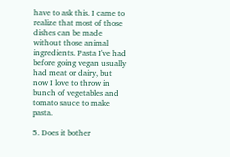have to ask this. I came to realize that most of those dishes can be made without those animal ingredients. Pasta I've had before going vegan usually had meat or dairy, but now I love to throw in bunch of vegetables and tomato sauce to make pasta.

5. Does it bother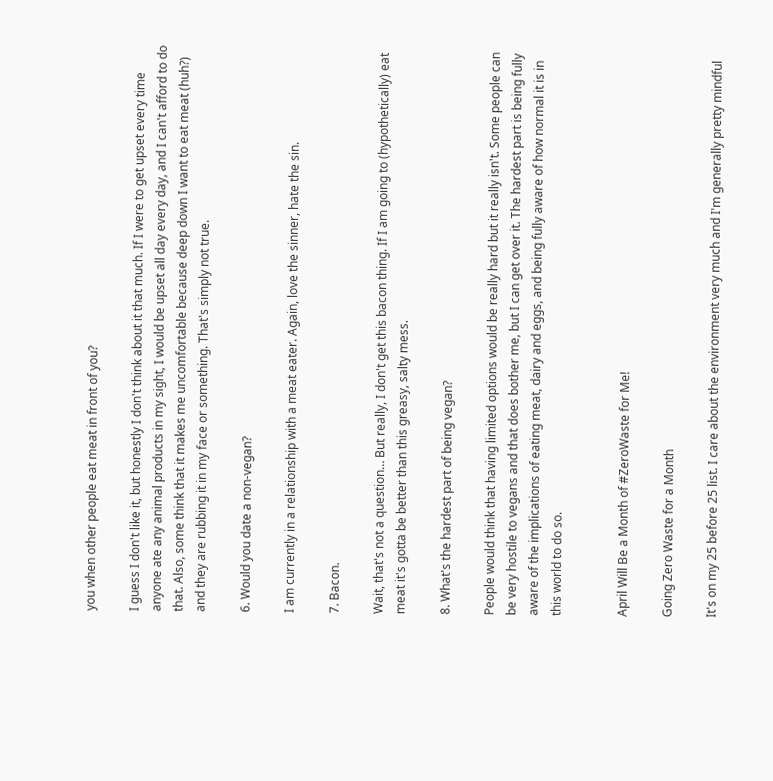you when other people eat meat in front of you?

I guess I don't like it, but honestly I don't think about it that much. If I were to get upset every time anyone ate any animal products in my sight, I would be upset all day every day, and I can't afford to do that. Also, some think that it makes me uncomfortable because deep down I want to eat meat (huh?) and they are rubbing it in my face or something. That's simply not true.

6. Would you date a non-vegan?

I am currently in a relationship with a meat eater. Again, love the sinner, hate the sin.

7. Bacon.

Wait, that's not a question… But really, I don't get this bacon thing. If I am going to (hypothetically) eat meat it's gotta be better than this greasy, salty mess.

8. What's the hardest part of being vegan?

People would think that having limited options would be really hard but it really isn't. Some people can be very hostile to vegans and that does bother me, but I can get over it. The hardest part is being fully aware of the implications of eating meat, dairy and eggs, and being fully aware of how normal it is in this world to do so.


April Will Be a Month of #ZeroWaste for Me!

Going Zero Waste for a Month

It's on my 25 before 25 list. I care about the environment very much and I'm generally pretty mindful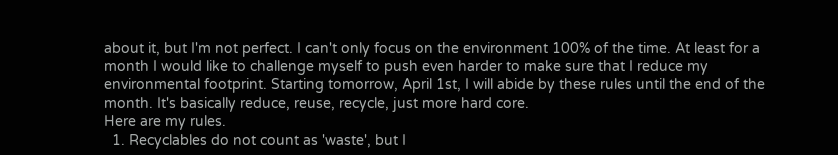about it, but I'm not perfect. I can't only focus on the environment 100% of the time. At least for a month I would like to challenge myself to push even harder to make sure that I reduce my environmental footprint. Starting tomorrow, April 1st, I will abide by these rules until the end of the month. It's basically reduce, reuse, recycle, just more hard core.
Here are my rules.
  1. Recyclables do not count as 'waste', but I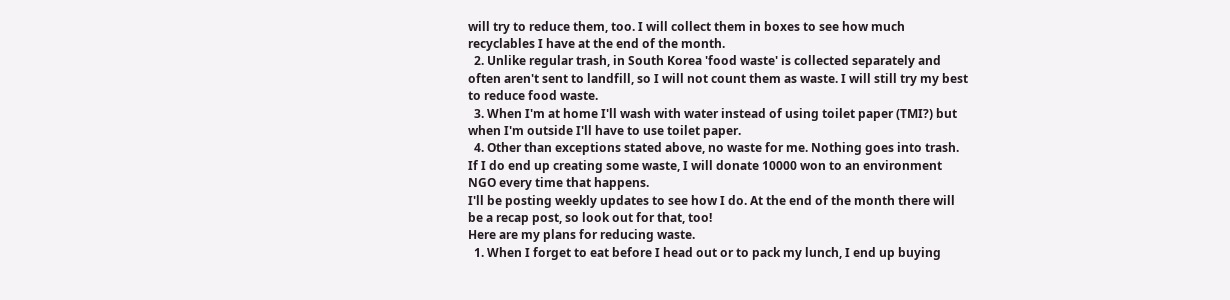will try to reduce them, too. I will collect them in boxes to see how much recyclables I have at the end of the month.
  2. Unlike regular trash, in South Korea 'food waste' is collected separately and often aren't sent to landfill, so I will not count them as waste. I will still try my best to reduce food waste.
  3. When I'm at home I'll wash with water instead of using toilet paper (TMI?) but when I'm outside I'll have to use toilet paper.
  4. Other than exceptions stated above, no waste for me. Nothing goes into trash. If I do end up creating some waste, I will donate 10000 won to an environment NGO every time that happens.
I'll be posting weekly updates to see how I do. At the end of the month there will be a recap post, so look out for that, too!
Here are my plans for reducing waste.
  1. When I forget to eat before I head out or to pack my lunch, I end up buying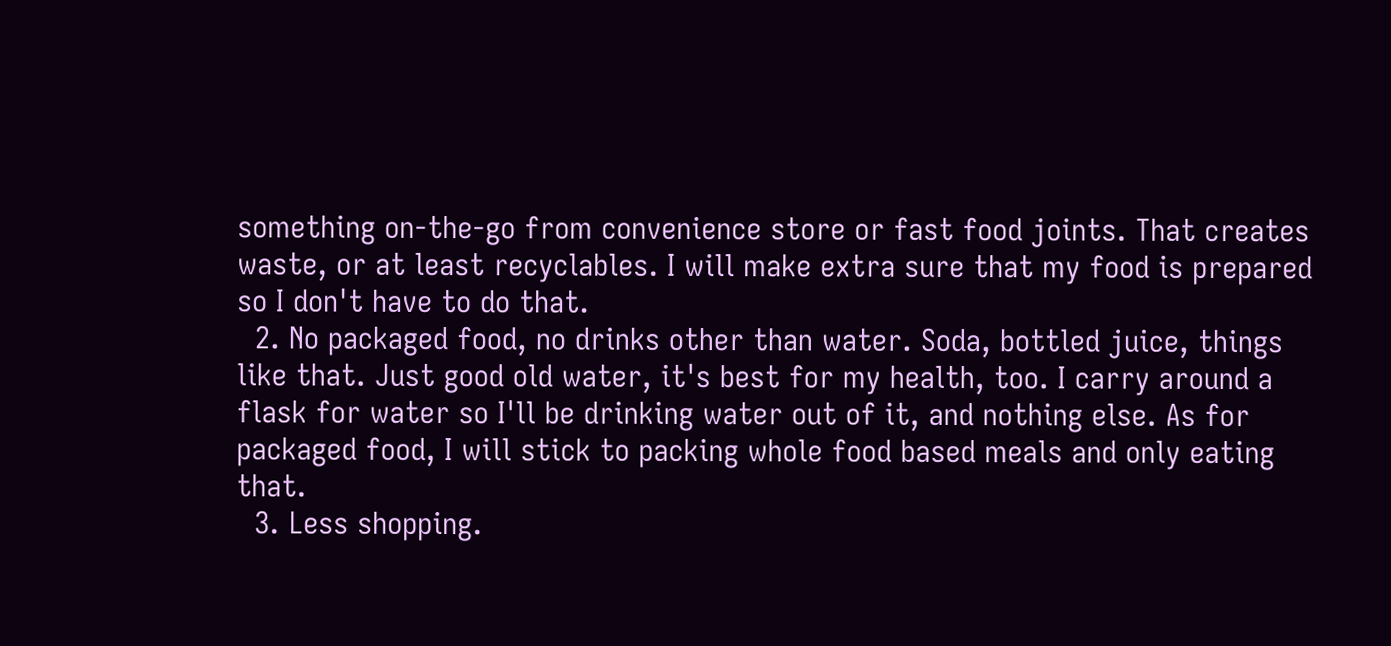something on-the-go from convenience store or fast food joints. That creates waste, or at least recyclables. I will make extra sure that my food is prepared so I don't have to do that.
  2. No packaged food, no drinks other than water. Soda, bottled juice, things like that. Just good old water, it's best for my health, too. I carry around a flask for water so I'll be drinking water out of it, and nothing else. As for packaged food, I will stick to packing whole food based meals and only eating that.
  3. Less shopping.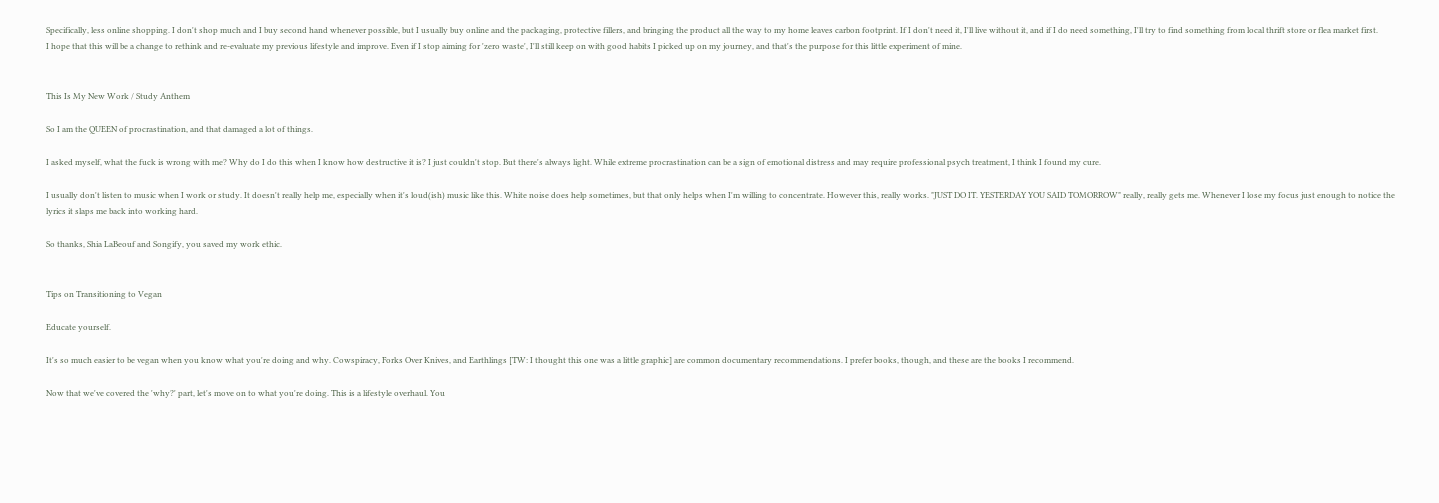Specifically, less online shopping. I don't shop much and I buy second hand whenever possible, but I usually buy online and the packaging, protective fillers, and bringing the product all the way to my home leaves carbon footprint. If I don't need it, I'll live without it, and if I do need something, I'll try to find something from local thrift store or flea market first.
I hope that this will be a change to rethink and re-evaluate my previous lifestyle and improve. Even if I stop aiming for 'zero waste', I'll still keep on with good habits I picked up on my journey, and that's the purpose for this little experiment of mine.


This Is My New Work / Study Anthem

So I am the QUEEN of procrastination, and that damaged a lot of things.

I asked myself, what the fuck is wrong with me? Why do I do this when I know how destructive it is? I just couldn't stop. But there's always light. While extreme procrastination can be a sign of emotional distress and may require professional psych treatment, I think I found my cure.

I usually don't listen to music when I work or study. It doesn't really help me, especially when it's loud(ish) music like this. White noise does help sometimes, but that only helps when I'm willing to concentrate. However this, really works. "JUST DO IT. YESTERDAY YOU SAID TOMORROW" really, really gets me. Whenever I lose my focus just enough to notice the lyrics it slaps me back into working hard.

So thanks, Shia LaBeouf and Songify, you saved my work ethic.


Tips on Transitioning to Vegan

Educate yourself.

It's so much easier to be vegan when you know what you're doing and why. Cowspiracy, Forks Over Knives, and Earthlings [TW: I thought this one was a little graphic] are common documentary recommendations. I prefer books, though, and these are the books I recommend.

Now that we've covered the 'why?' part, let's move on to what you're doing. This is a lifestyle overhaul. You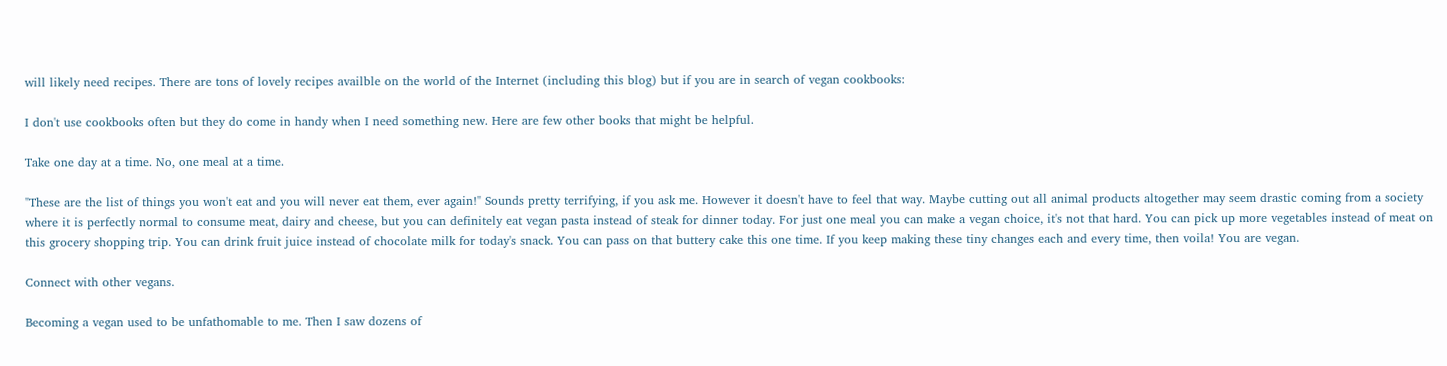will likely need recipes. There are tons of lovely recipes availble on the world of the Internet (including this blog) but if you are in search of vegan cookbooks:

I don't use cookbooks often but they do come in handy when I need something new. Here are few other books that might be helpful.

Take one day at a time. No, one meal at a time.

"These are the list of things you won't eat and you will never eat them, ever again!" Sounds pretty terrifying, if you ask me. However it doesn't have to feel that way. Maybe cutting out all animal products altogether may seem drastic coming from a society where it is perfectly normal to consume meat, dairy and cheese, but you can definitely eat vegan pasta instead of steak for dinner today. For just one meal you can make a vegan choice, it's not that hard. You can pick up more vegetables instead of meat on this grocery shopping trip. You can drink fruit juice instead of chocolate milk for today's snack. You can pass on that buttery cake this one time. If you keep making these tiny changes each and every time, then voila! You are vegan.

Connect with other vegans.

Becoming a vegan used to be unfathomable to me. Then I saw dozens of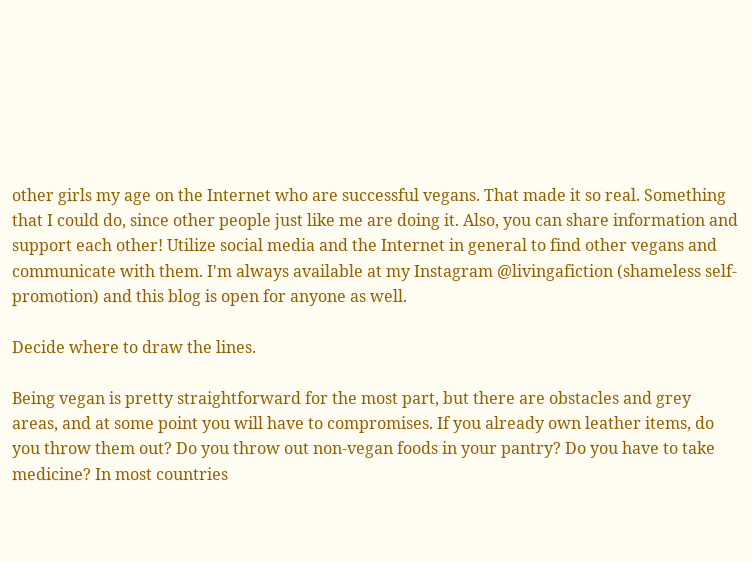other girls my age on the Internet who are successful vegans. That made it so real. Something that I could do, since other people just like me are doing it. Also, you can share information and support each other! Utilize social media and the Internet in general to find other vegans and communicate with them. I'm always available at my Instagram @livingafiction (shameless self-promotion) and this blog is open for anyone as well.

Decide where to draw the lines.

Being vegan is pretty straightforward for the most part, but there are obstacles and grey areas, and at some point you will have to compromises. If you already own leather items, do you throw them out? Do you throw out non-vegan foods in your pantry? Do you have to take medicine? In most countries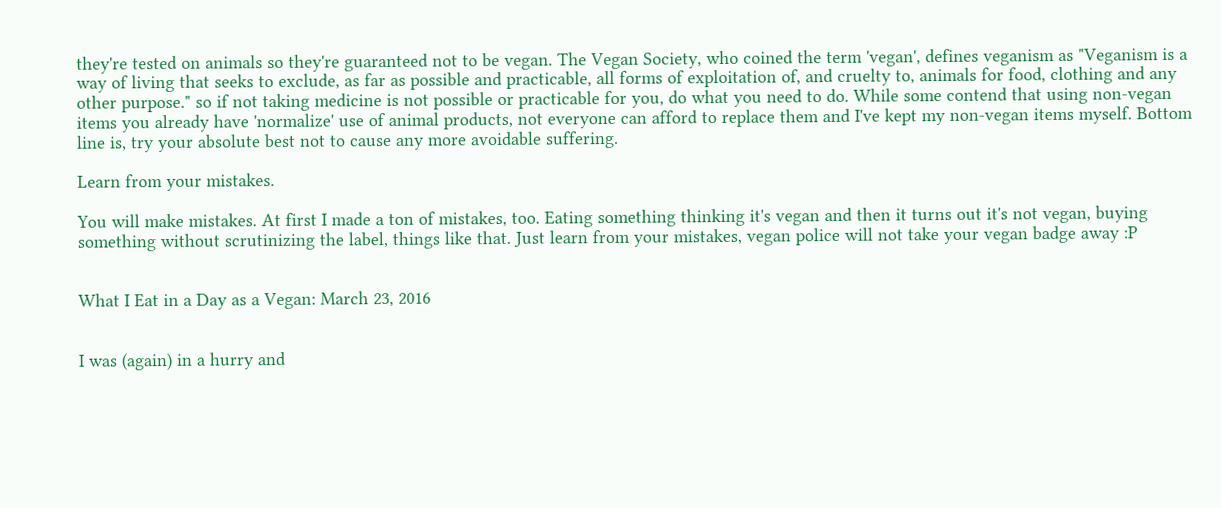they're tested on animals so they're guaranteed not to be vegan. The Vegan Society, who coined the term 'vegan', defines veganism as "Veganism is a way of living that seeks to exclude, as far as possible and practicable, all forms of exploitation of, and cruelty to, animals for food, clothing and any other purpose." so if not taking medicine is not possible or practicable for you, do what you need to do. While some contend that using non-vegan items you already have 'normalize' use of animal products, not everyone can afford to replace them and I've kept my non-vegan items myself. Bottom line is, try your absolute best not to cause any more avoidable suffering.

Learn from your mistakes.

You will make mistakes. At first I made a ton of mistakes, too. Eating something thinking it's vegan and then it turns out it's not vegan, buying something without scrutinizing the label, things like that. Just learn from your mistakes, vegan police will not take your vegan badge away :P


What I Eat in a Day as a Vegan: March 23, 2016


I was (again) in a hurry and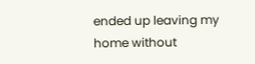ended up leaving my home without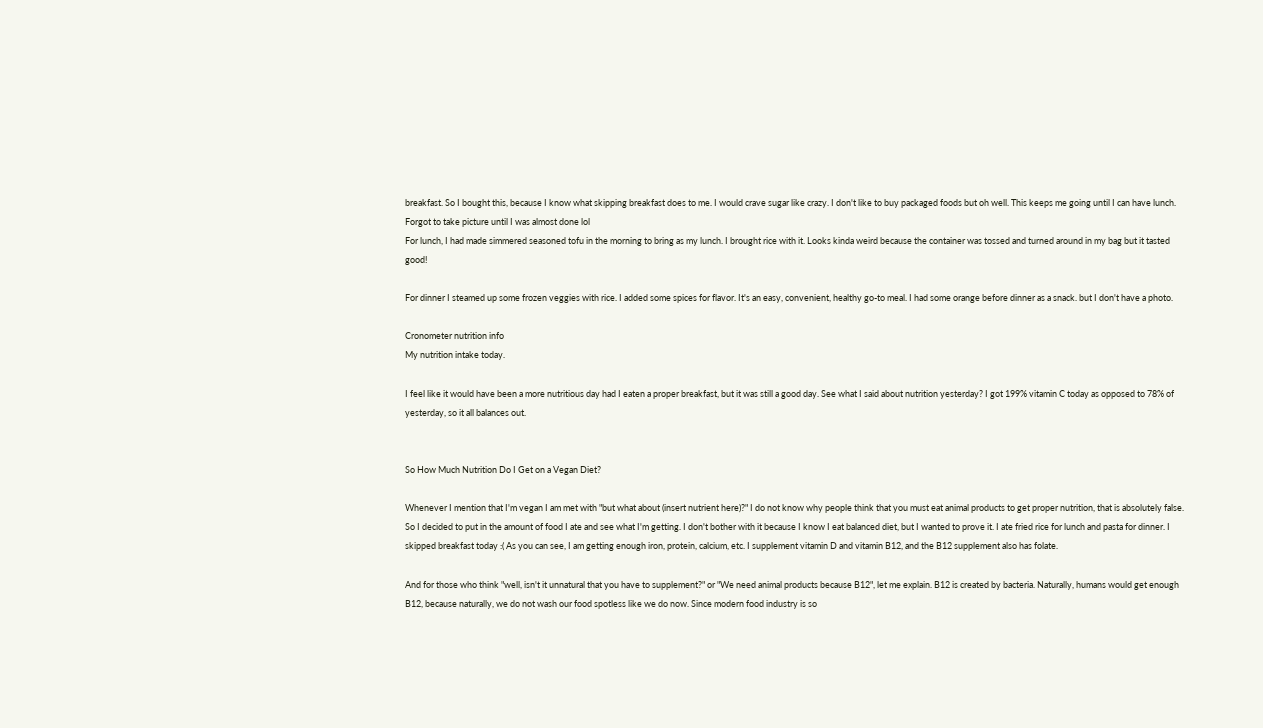breakfast. So I bought this, because I know what skipping breakfast does to me. I would crave sugar like crazy. I don't like to buy packaged foods but oh well. This keeps me going until I can have lunch.
Forgot to take picture until I was almost done lol
For lunch, I had made simmered seasoned tofu in the morning to bring as my lunch. I brought rice with it. Looks kinda weird because the container was tossed and turned around in my bag but it tasted good!

For dinner I steamed up some frozen veggies with rice. I added some spices for flavor. It's an easy, convenient, healthy go-to meal. I had some orange before dinner as a snack. but I don't have a photo.

Cronometer nutrition info
My nutrition intake today.

I feel like it would have been a more nutritious day had I eaten a proper breakfast, but it was still a good day. See what I said about nutrition yesterday? I got 199% vitamin C today as opposed to 78% of yesterday, so it all balances out.


So How Much Nutrition Do I Get on a Vegan Diet?

Whenever I mention that I'm vegan I am met with "but what about (insert nutrient here)?" I do not know why people think that you must eat animal products to get proper nutrition, that is absolutely false. So I decided to put in the amount of food I ate and see what I'm getting. I don't bother with it because I know I eat balanced diet, but I wanted to prove it. I ate fried rice for lunch and pasta for dinner. I skipped breakfast today :( As you can see, I am getting enough iron, protein, calcium, etc. I supplement vitamin D and vitamin B12, and the B12 supplement also has folate.

And for those who think "well, isn't it unnatural that you have to supplement?" or "We need animal products because B12", let me explain. B12 is created by bacteria. Naturally, humans would get enough B12, because naturally, we do not wash our food spotless like we do now. Since modern food industry is so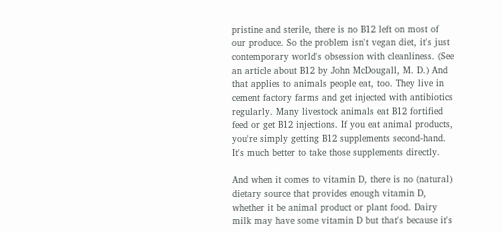pristine and sterile, there is no B12 left on most of our produce. So the problem isn't vegan diet, it's just contemporary world's obsession with cleanliness. (See an article about B12 by John McDougall, M. D.) And that applies to animals people eat, too. They live in cement factory farms and get injected with antibiotics regularly. Many livestock animals eat B12 fortified feed or get B12 injections. If you eat animal products, you're simply getting B12 supplements second-hand. It's much better to take those supplements directly.

And when it comes to vitamin D, there is no (natural) dietary source that provides enough vitamin D, whether it be animal product or plant food. Dairy milk may have some vitamin D but that's because it's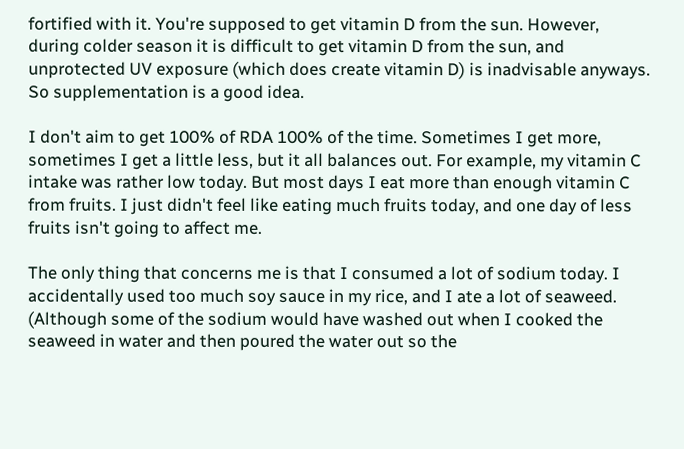fortified with it. You're supposed to get vitamin D from the sun. However, during colder season it is difficult to get vitamin D from the sun, and unprotected UV exposure (which does create vitamin D) is inadvisable anyways. So supplementation is a good idea.

I don't aim to get 100% of RDA 100% of the time. Sometimes I get more, sometimes I get a little less, but it all balances out. For example, my vitamin C intake was rather low today. But most days I eat more than enough vitamin C from fruits. I just didn't feel like eating much fruits today, and one day of less fruits isn't going to affect me.

The only thing that concerns me is that I consumed a lot of sodium today. I accidentally used too much soy sauce in my rice, and I ate a lot of seaweed. (Although some of the sodium would have washed out when I cooked the seaweed in water and then poured the water out so the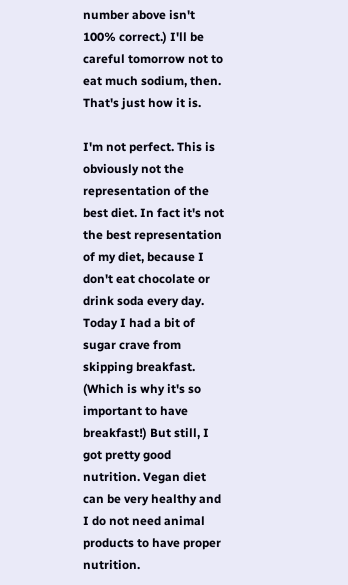number above isn't 100% correct.) I'll be careful tomorrow not to eat much sodium, then. That's just how it is.

I'm not perfect. This is obviously not the representation of the best diet. In fact it's not the best representation of my diet, because I don't eat chocolate or drink soda every day. Today I had a bit of sugar crave from skipping breakfast. (Which is why it's so important to have breakfast!) But still, I got pretty good nutrition. Vegan diet can be very healthy and I do not need animal products to have proper nutrition.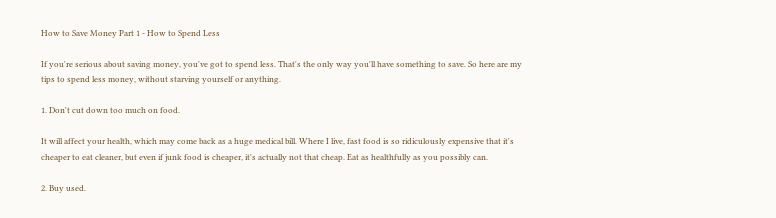How to Save Money Part 1 - How to Spend Less

If you're serious about saving money, you've got to spend less. That's the only way you'll have something to save. So here are my tips to spend less money, without starving yourself or anything.

1. Don't cut down too much on food.

It will affect your health, which may come back as a huge medical bill. Where I live, fast food is so ridiculously expensive that it's cheaper to eat cleaner, but even if junk food is cheaper, it's actually not that cheap. Eat as healthfully as you possibly can.

2. Buy used.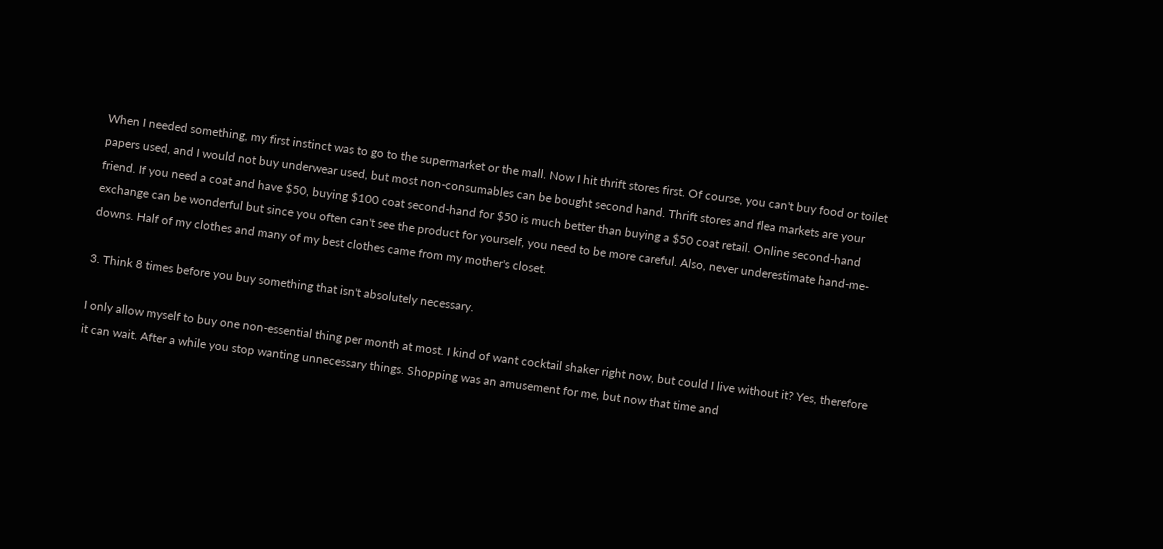When I needed something, my first instinct was to go to the supermarket or the mall. Now I hit thrift stores first. Of course, you can't buy food or toilet papers used, and I would not buy underwear used, but most non-consumables can be bought second hand. Thrift stores and flea markets are your friend. If you need a coat and have $50, buying $100 coat second-hand for $50 is much better than buying a $50 coat retail. Online second-hand exchange can be wonderful but since you often can't see the product for yourself, you need to be more careful. Also, never underestimate hand-me-downs. Half of my clothes and many of my best clothes came from my mother's closet.

3. Think 8 times before you buy something that isn't absolutely necessary.

I only allow myself to buy one non-essential thing per month at most. I kind of want cocktail shaker right now, but could I live without it? Yes, therefore it can wait. After a while you stop wanting unnecessary things. Shopping was an amusement for me, but now that time and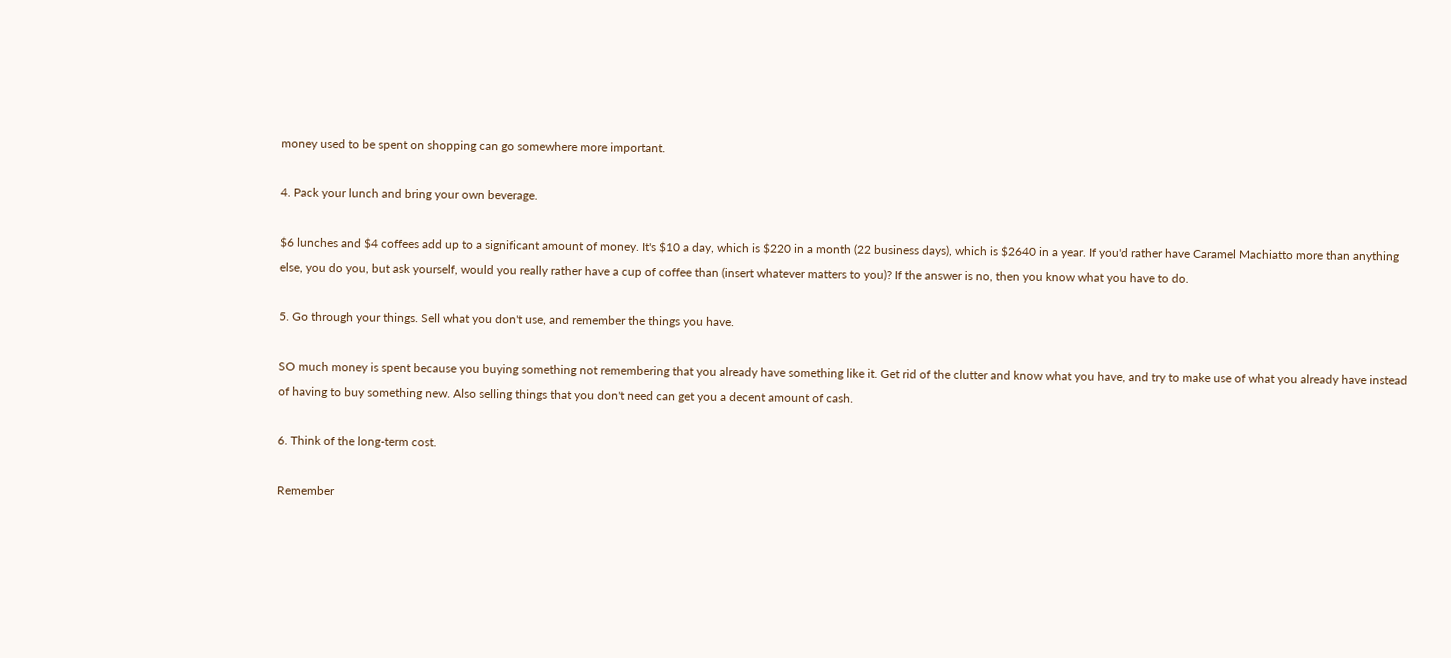money used to be spent on shopping can go somewhere more important.

4. Pack your lunch and bring your own beverage.

$6 lunches and $4 coffees add up to a significant amount of money. It's $10 a day, which is $220 in a month (22 business days), which is $2640 in a year. If you'd rather have Caramel Machiatto more than anything else, you do you, but ask yourself, would you really rather have a cup of coffee than (insert whatever matters to you)? If the answer is no, then you know what you have to do.

5. Go through your things. Sell what you don't use, and remember the things you have.

SO much money is spent because you buying something not remembering that you already have something like it. Get rid of the clutter and know what you have, and try to make use of what you already have instead of having to buy something new. Also selling things that you don't need can get you a decent amount of cash.

6. Think of the long-term cost.

Remember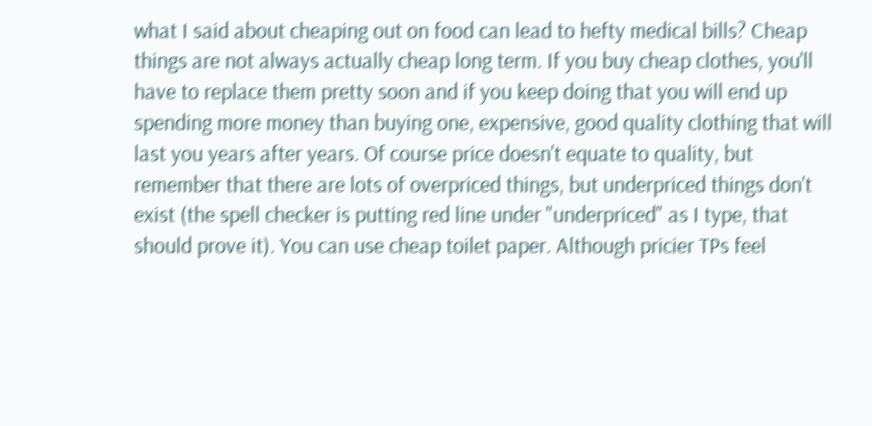what I said about cheaping out on food can lead to hefty medical bills? Cheap things are not always actually cheap long term. If you buy cheap clothes, you'll have to replace them pretty soon and if you keep doing that you will end up spending more money than buying one, expensive, good quality clothing that will last you years after years. Of course price doesn't equate to quality, but remember that there are lots of overpriced things, but underpriced things don't exist (the spell checker is putting red line under "underpriced" as I type, that should prove it). You can use cheap toilet paper. Although pricier TPs feel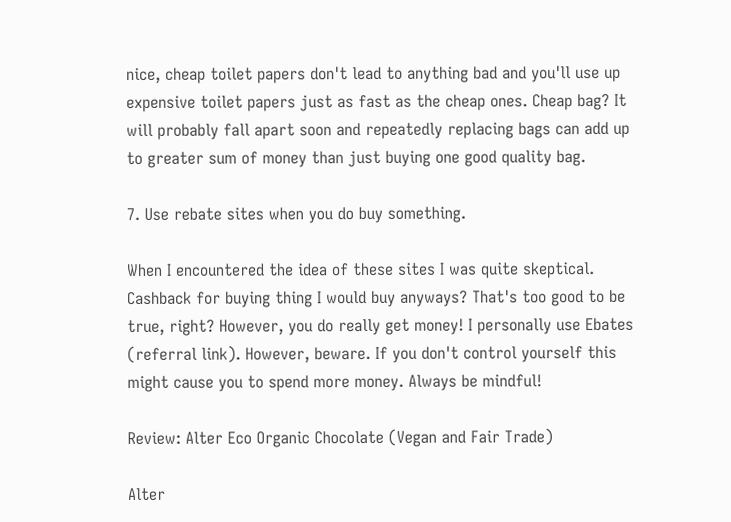nice, cheap toilet papers don't lead to anything bad and you'll use up expensive toilet papers just as fast as the cheap ones. Cheap bag? It will probably fall apart soon and repeatedly replacing bags can add up to greater sum of money than just buying one good quality bag.

7. Use rebate sites when you do buy something.

When I encountered the idea of these sites I was quite skeptical. Cashback for buying thing I would buy anyways? That's too good to be true, right? However, you do really get money! I personally use Ebates (referral link). However, beware. If you don't control yourself this might cause you to spend more money. Always be mindful!

Review: Alter Eco Organic Chocolate (Vegan and Fair Trade)

Alter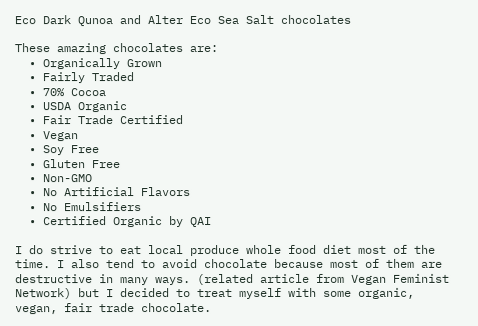Eco Dark Qunoa and Alter Eco Sea Salt chocolates

These amazing chocolates are:
  • Organically Grown
  • Fairly Traded
  • 70% Cocoa
  • USDA Organic
  • Fair Trade Certified
  • Vegan
  • Soy Free
  • Gluten Free
  • Non-GMO
  • No Artificial Flavors
  • No Emulsifiers
  • Certified Organic by QAI

I do strive to eat local produce whole food diet most of the time. I also tend to avoid chocolate because most of them are destructive in many ways. (related article from Vegan Feminist Network) but I decided to treat myself with some organic, vegan, fair trade chocolate.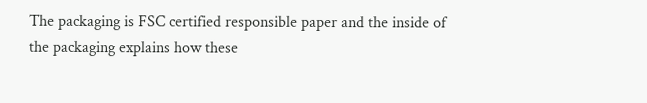The packaging is FSC certified responsible paper and the inside of the packaging explains how these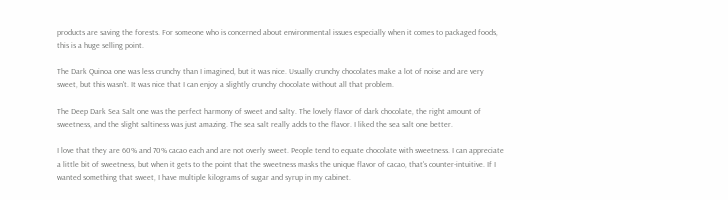products are saving the forests. For someone who is concerned about environmental issues especially when it comes to packaged foods, this is a huge selling point.

The Dark Quinoa one was less crunchy than I imagined, but it was nice. Usually crunchy chocolates make a lot of noise and are very sweet, but this wasn't. It was nice that I can enjoy a slightly crunchy chocolate without all that problem.

The Deep Dark Sea Salt one was the perfect harmony of sweet and salty. The lovely flavor of dark chocolate, the right amount of sweetness, and the slight saltiness was just amazing. The sea salt really adds to the flavor. I liked the sea salt one better.

I love that they are 60% and 70% cacao each and are not overly sweet. People tend to equate chocolate with sweetness. I can appreciate a little bit of sweetness, but when it gets to the point that the sweetness masks the unique flavor of cacao, that's counter-intuitive. If I wanted something that sweet, I have multiple kilograms of sugar and syrup in my cabinet.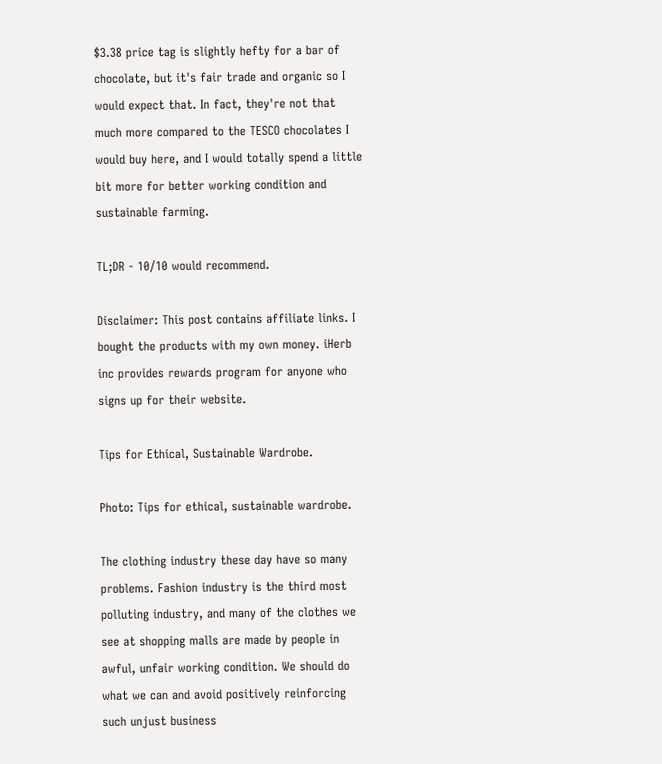$3.38 price tag is slightly hefty for a bar of chocolate, but it's fair trade and organic so I would expect that. In fact, they're not that much more compared to the TESCO chocolates I would buy here, and I would totally spend a little bit more for better working condition and sustainable farming.

TL;DR - 10/10 would recommend.

Disclaimer: This post contains affiliate links. I bought the products with my own money. iHerb inc provides rewards program for anyone who signs up for their website.

Tips for Ethical, Sustainable Wardrobe.

Photo: Tips for ethical, sustainable wardrobe.

The clothing industry these day have so many problems. Fashion industry is the third most polluting industry, and many of the clothes we see at shopping malls are made by people in awful, unfair working condition. We should do what we can and avoid positively reinforcing such unjust business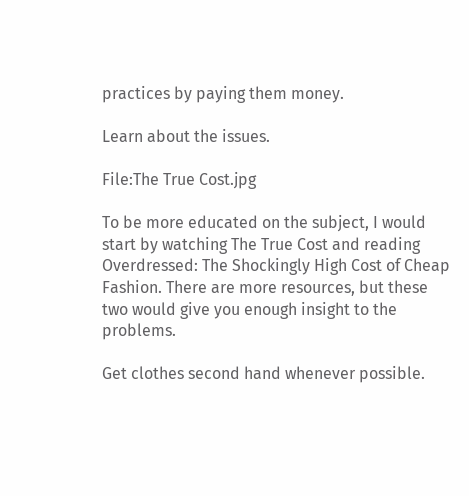practices by paying them money.

Learn about the issues.

File:The True Cost.jpg

To be more educated on the subject, I would start by watching The True Cost and reading Overdressed: The Shockingly High Cost of Cheap Fashion. There are more resources, but these two would give you enough insight to the problems.

Get clothes second hand whenever possible.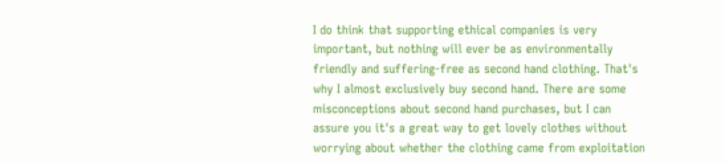I do think that supporting ethical companies is very important, but nothing will ever be as environmentally friendly and suffering-free as second hand clothing. That's why I almost exclusively buy second hand. There are some misconceptions about second hand purchases, but I can assure you it's a great way to get lovely clothes without worrying about whether the clothing came from exploitation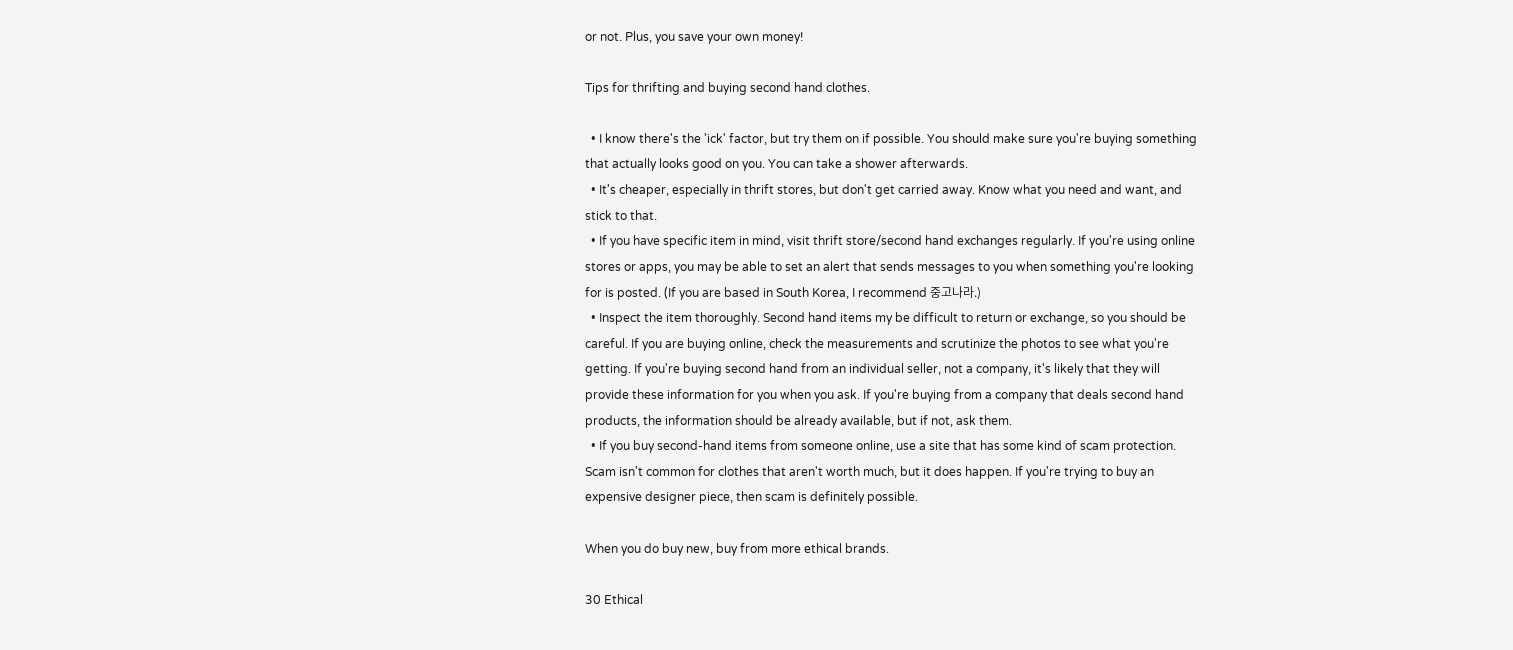or not. Plus, you save your own money!

Tips for thrifting and buying second hand clothes.

  • I know there's the 'ick' factor, but try them on if possible. You should make sure you're buying something that actually looks good on you. You can take a shower afterwards.
  • It's cheaper, especially in thrift stores, but don't get carried away. Know what you need and want, and stick to that.
  • If you have specific item in mind, visit thrift store/second hand exchanges regularly. If you're using online stores or apps, you may be able to set an alert that sends messages to you when something you're looking for is posted. (If you are based in South Korea, I recommend 중고나라.)
  • Inspect the item thoroughly. Second hand items my be difficult to return or exchange, so you should be careful. If you are buying online, check the measurements and scrutinize the photos to see what you're getting. If you're buying second hand from an individual seller, not a company, it's likely that they will provide these information for you when you ask. If you're buying from a company that deals second hand products, the information should be already available, but if not, ask them.
  • If you buy second-hand items from someone online, use a site that has some kind of scam protection. Scam isn't common for clothes that aren't worth much, but it does happen. If you're trying to buy an expensive designer piece, then scam is definitely possible.

When you do buy new, buy from more ethical brands.

30 Ethical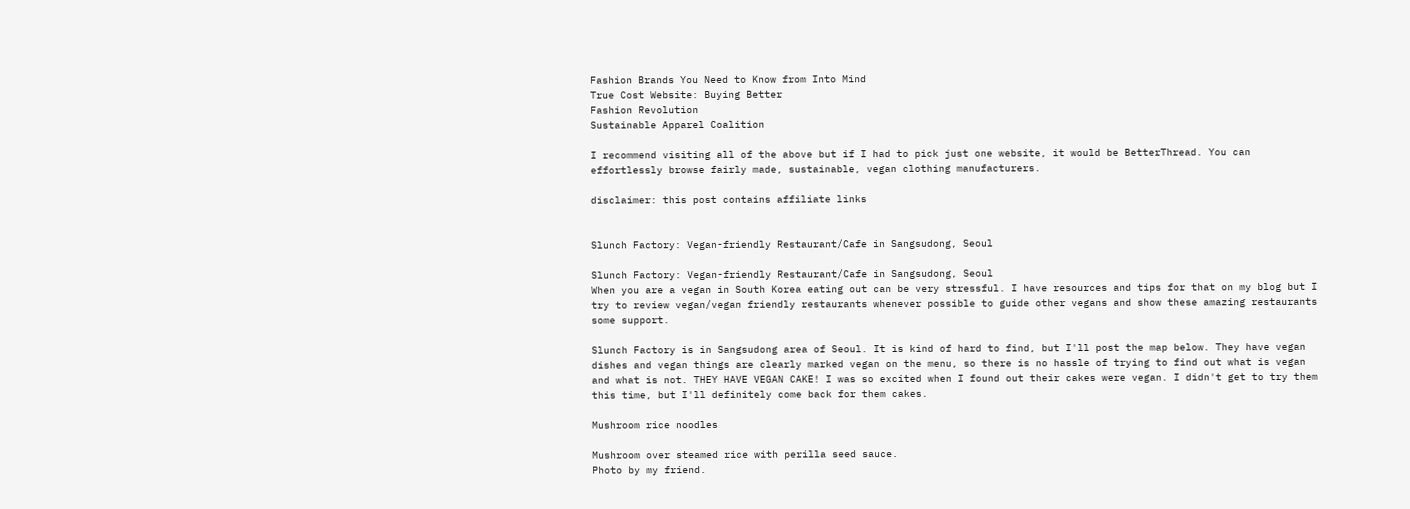Fashion Brands You Need to Know from Into Mind
True Cost Website: Buying Better
Fashion Revolution
Sustainable Apparel Coalition

I recommend visiting all of the above but if I had to pick just one website, it would be BetterThread. You can effortlessly browse fairly made, sustainable, vegan clothing manufacturers.

disclaimer: this post contains affiliate links


Slunch Factory: Vegan-friendly Restaurant/Cafe in Sangsudong, Seoul

Slunch Factory: Vegan-friendly Restaurant/Cafe in Sangsudong, Seoul
When you are a vegan in South Korea eating out can be very stressful. I have resources and tips for that on my blog but I try to review vegan/vegan friendly restaurants whenever possible to guide other vegans and show these amazing restaurants some support.

Slunch Factory is in Sangsudong area of Seoul. It is kind of hard to find, but I'll post the map below. They have vegan dishes and vegan things are clearly marked vegan on the menu, so there is no hassle of trying to find out what is vegan and what is not. THEY HAVE VEGAN CAKE! I was so excited when I found out their cakes were vegan. I didn't get to try them this time, but I'll definitely come back for them cakes.

Mushroom rice noodles

Mushroom over steamed rice with perilla seed sauce.
Photo by my friend.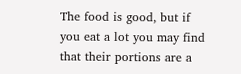The food is good, but if you eat a lot you may find that their portions are a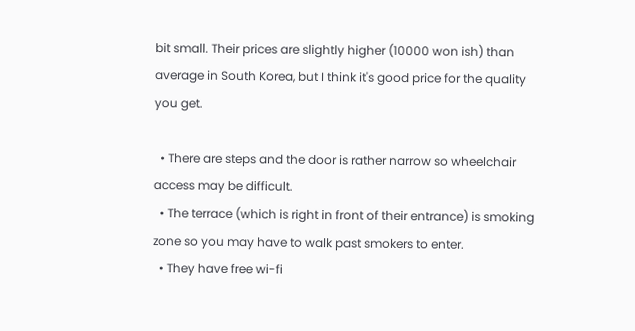bit small. Their prices are slightly higher (10000 won ish) than average in South Korea, but I think it's good price for the quality you get.

  • There are steps and the door is rather narrow so wheelchair access may be difficult.
  • The terrace (which is right in front of their entrance) is smoking zone so you may have to walk past smokers to enter.
  • They have free wi-fi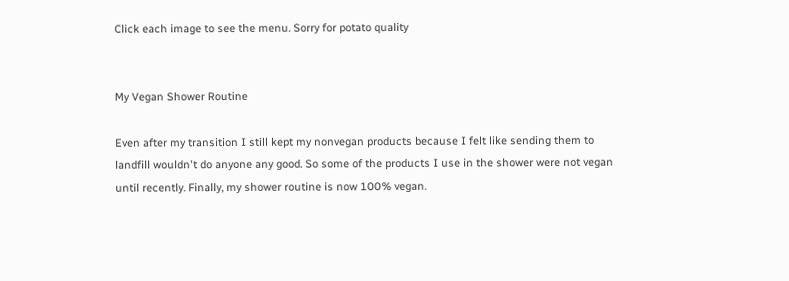Click each image to see the menu. Sorry for potato quality


My Vegan Shower Routine

Even after my transition I still kept my nonvegan products because I felt like sending them to landfill wouldn't do anyone any good. So some of the products I use in the shower were not vegan until recently. Finally, my shower routine is now 100% vegan.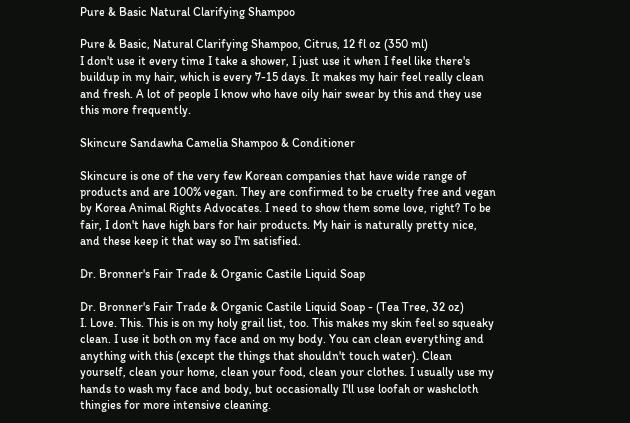Pure & Basic Natural Clarifying Shampoo

Pure & Basic, Natural Clarifying Shampoo, Citrus, 12 fl oz (350 ml)
I don't use it every time I take a shower, I just use it when I feel like there's buildup in my hair, which is every 7-15 days. It makes my hair feel really clean and fresh. A lot of people I know who have oily hair swear by this and they use this more frequently.

Skincure Sandawha Camelia Shampoo & Conditioner

Skincure is one of the very few Korean companies that have wide range of products and are 100% vegan. They are confirmed to be cruelty free and vegan by Korea Animal Rights Advocates. I need to show them some love, right? To be fair, I don't have high bars for hair products. My hair is naturally pretty nice, and these keep it that way so I'm satisfied.

Dr. Bronner's Fair Trade & Organic Castile Liquid Soap

Dr. Bronner's Fair Trade & Organic Castile Liquid Soap - (Tea Tree, 32 oz)
I. Love. This. This is on my holy grail list, too. This makes my skin feel so squeaky clean. I use it both on my face and on my body. You can clean everything and anything with this (except the things that shouldn't touch water). Clean yourself, clean your home, clean your food, clean your clothes. I usually use my hands to wash my face and body, but occasionally I'll use loofah or washcloth thingies for more intensive cleaning.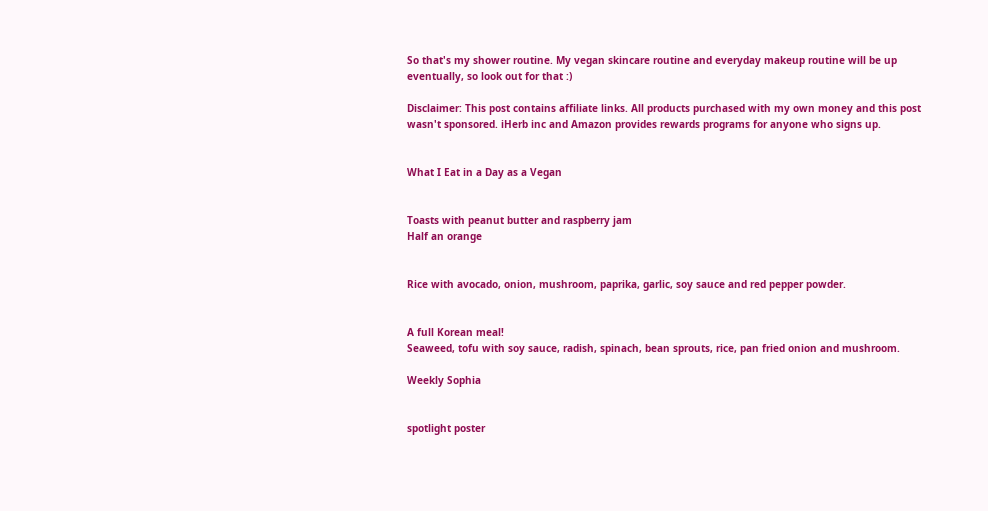So that's my shower routine. My vegan skincare routine and everyday makeup routine will be up eventually, so look out for that :)

Disclaimer: This post contains affiliate links. All products purchased with my own money and this post wasn't sponsored. iHerb inc and Amazon provides rewards programs for anyone who signs up.


What I Eat in a Day as a Vegan


Toasts with peanut butter and raspberry jam
Half an orange


Rice with avocado, onion, mushroom, paprika, garlic, soy sauce and red pepper powder.


A full Korean meal!
Seaweed, tofu with soy sauce, radish, spinach, bean sprouts, rice, pan fried onion and mushroom.

Weekly Sophia


spotlight poster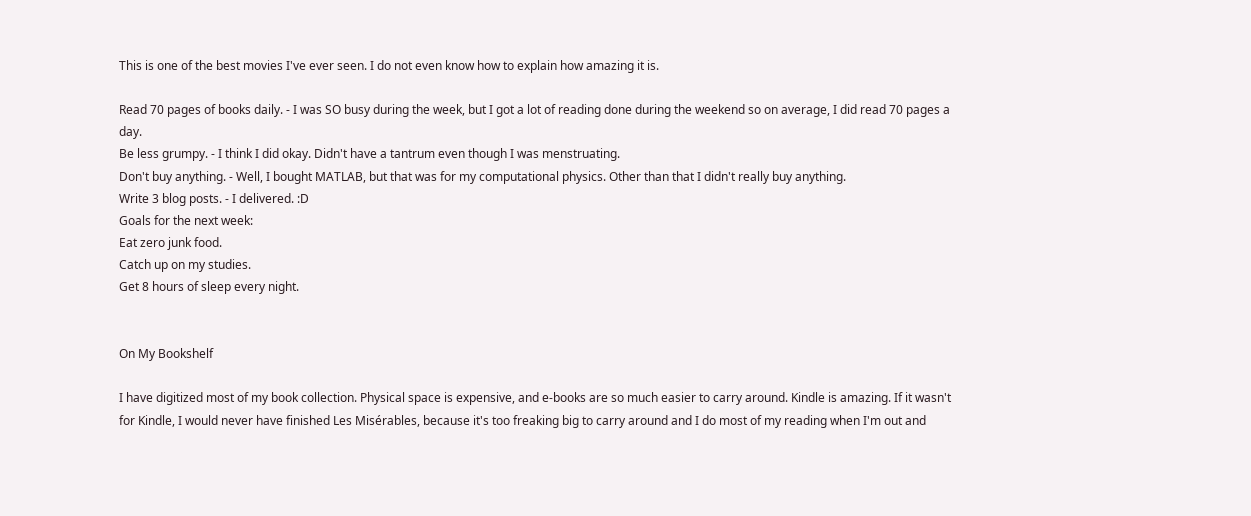This is one of the best movies I've ever seen. I do not even know how to explain how amazing it is.

Read 70 pages of books daily. - I was SO busy during the week, but I got a lot of reading done during the weekend so on average, I did read 70 pages a day.
Be less grumpy. - I think I did okay. Didn't have a tantrum even though I was menstruating.
Don't buy anything. - Well, I bought MATLAB, but that was for my computational physics. Other than that I didn't really buy anything.
Write 3 blog posts. - I delivered. :D
Goals for the next week:
Eat zero junk food.
Catch up on my studies.
Get 8 hours of sleep every night.


On My Bookshelf

I have digitized most of my book collection. Physical space is expensive, and e-books are so much easier to carry around. Kindle is amazing. If it wasn't for Kindle, I would never have finished Les Misérables, because it's too freaking big to carry around and I do most of my reading when I'm out and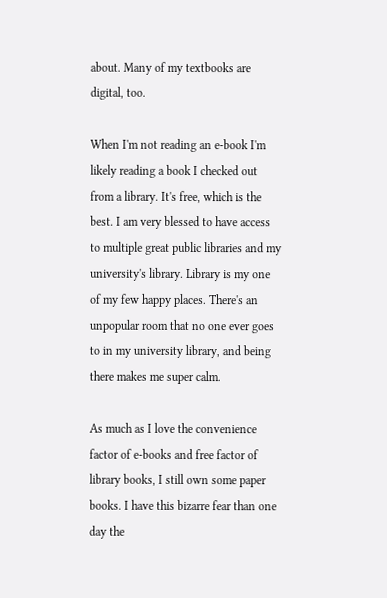about. Many of my textbooks are digital, too.

When I'm not reading an e-book I'm likely reading a book I checked out from a library. It's free, which is the best. I am very blessed to have access to multiple great public libraries and my university's library. Library is my one of my few happy places. There's an unpopular room that no one ever goes to in my university library, and being there makes me super calm.

As much as I love the convenience factor of e-books and free factor of library books, I still own some paper books. I have this bizarre fear than one day the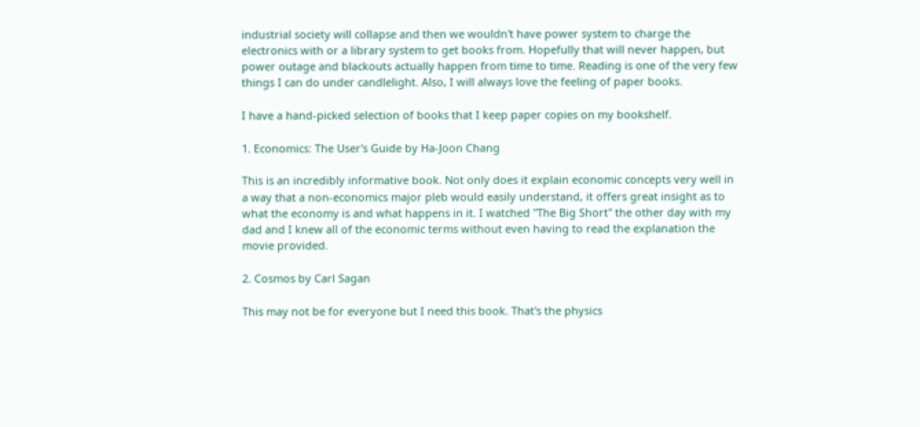industrial society will collapse and then we wouldn't have power system to charge the electronics with or a library system to get books from. Hopefully that will never happen, but power outage and blackouts actually happen from time to time. Reading is one of the very few things I can do under candlelight. Also, I will always love the feeling of paper books.

I have a hand-picked selection of books that I keep paper copies on my bookshelf.

1. Economics: The User's Guide by Ha-Joon Chang

This is an incredibly informative book. Not only does it explain economic concepts very well in a way that a non-economics major pleb would easily understand, it offers great insight as to what the economy is and what happens in it. I watched "The Big Short" the other day with my dad and I knew all of the economic terms without even having to read the explanation the movie provided.

2. Cosmos by Carl Sagan

This may not be for everyone but I need this book. That's the physics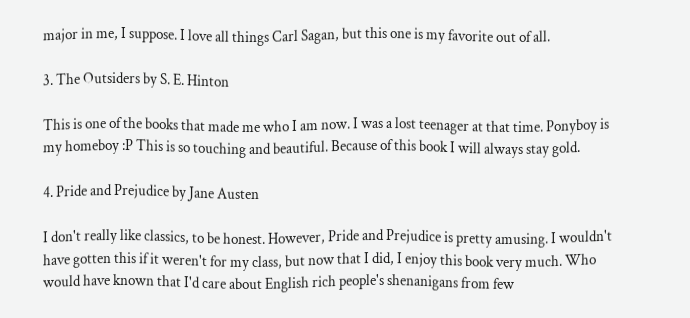major in me, I suppose. I love all things Carl Sagan, but this one is my favorite out of all.

3. The Outsiders by S. E. Hinton

This is one of the books that made me who I am now. I was a lost teenager at that time. Ponyboy is my homeboy :P This is so touching and beautiful. Because of this book I will always stay gold.

4. Pride and Prejudice by Jane Austen

I don't really like classics, to be honest. However, Pride and Prejudice is pretty amusing. I wouldn't have gotten this if it weren't for my class, but now that I did, I enjoy this book very much. Who would have known that I'd care about English rich people's shenanigans from few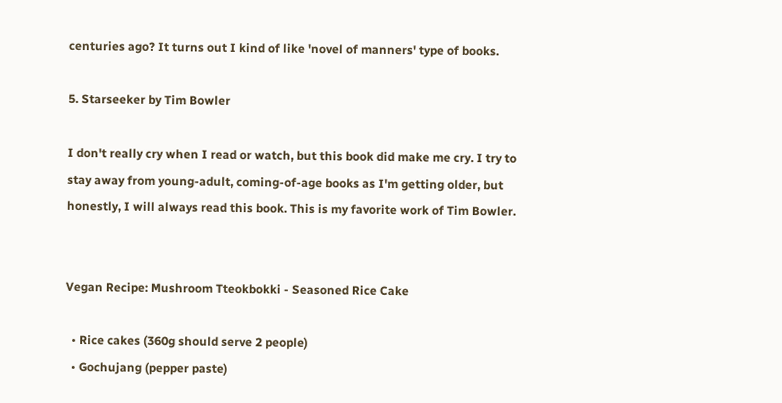centuries ago? It turns out I kind of like 'novel of manners' type of books.

5. Starseeker by Tim Bowler

I don't really cry when I read or watch, but this book did make me cry. I try to stay away from young-adult, coming-of-age books as I'm getting older, but honestly, I will always read this book. This is my favorite work of Tim Bowler.


Vegan Recipe: Mushroom Tteokbokki - Seasoned Rice Cake

  • Rice cakes (360g should serve 2 people)
  • Gochujang (pepper paste)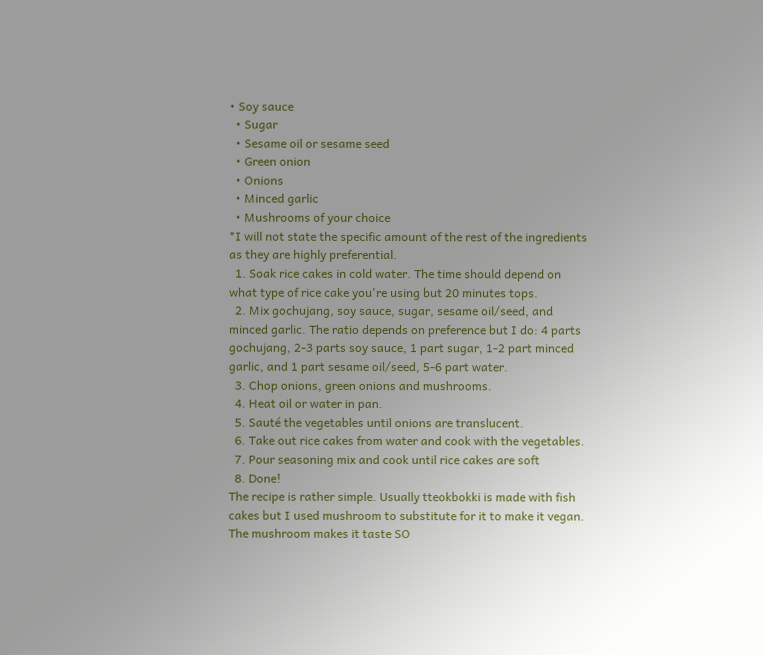• Soy sauce
  • Sugar
  • Sesame oil or sesame seed
  • Green onion
  • Onions
  • Minced garlic
  • Mushrooms of your choice
*I will not state the specific amount of the rest of the ingredients as they are highly preferential.
  1. Soak rice cakes in cold water. The time should depend on what type of rice cake you're using but 20 minutes tops.
  2. Mix gochujang, soy sauce, sugar, sesame oil/seed, and minced garlic. The ratio depends on preference but I do: 4 parts gochujang, 2-3 parts soy sauce, 1 part sugar, 1-2 part minced garlic, and 1 part sesame oil/seed, 5-6 part water.
  3. Chop onions, green onions and mushrooms.
  4. Heat oil or water in pan.
  5. Sauté the vegetables until onions are translucent.
  6. Take out rice cakes from water and cook with the vegetables.
  7. Pour seasoning mix and cook until rice cakes are soft
  8. Done!
The recipe is rather simple. Usually tteokbokki is made with fish cakes but I used mushroom to substitute for it to make it vegan. The mushroom makes it taste SO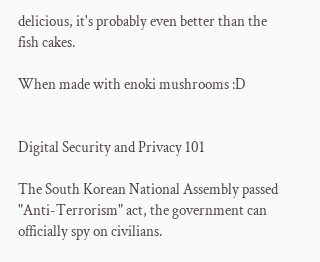delicious, it's probably even better than the fish cakes.

When made with enoki mushrooms :D


Digital Security and Privacy 101

The South Korean National Assembly passed "Anti-Terrorism" act, the government can officially spy on civilians.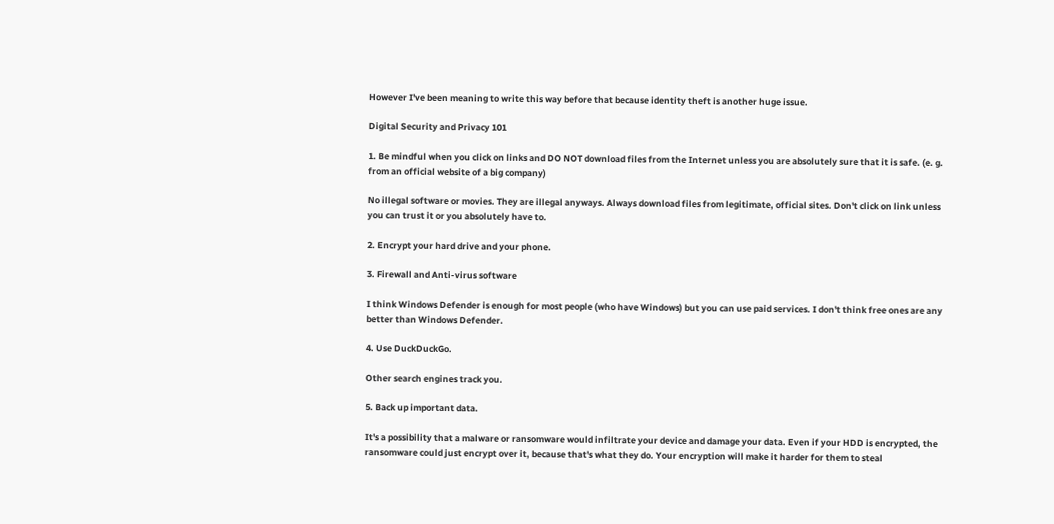However I've been meaning to write this way before that because identity theft is another huge issue.

Digital Security and Privacy 101

1. Be mindful when you click on links and DO NOT download files from the Internet unless you are absolutely sure that it is safe. (e. g. from an official website of a big company)

No illegal software or movies. They are illegal anyways. Always download files from legitimate, official sites. Don't click on link unless you can trust it or you absolutely have to.

2. Encrypt your hard drive and your phone.

3. Firewall and Anti-virus software

I think Windows Defender is enough for most people (who have Windows) but you can use paid services. I don't think free ones are any better than Windows Defender.

4. Use DuckDuckGo.

Other search engines track you.

5. Back up important data.

It's a possibility that a malware or ransomware would infiltrate your device and damage your data. Even if your HDD is encrypted, the ransomware could just encrypt over it, because that's what they do. Your encryption will make it harder for them to steal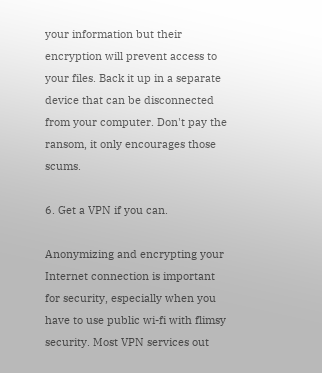your information but their encryption will prevent access to your files. Back it up in a separate device that can be disconnected from your computer. Don't pay the ransom, it only encourages those scums.

6. Get a VPN if you can.

Anonymizing and encrypting your Internet connection is important for security, especially when you have to use public wi-fi with flimsy security. Most VPN services out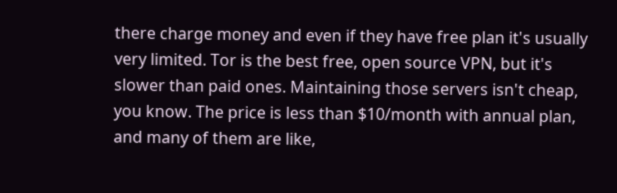there charge money and even if they have free plan it's usually very limited. Tor is the best free, open source VPN, but it's slower than paid ones. Maintaining those servers isn't cheap, you know. The price is less than $10/month with annual plan, and many of them are like,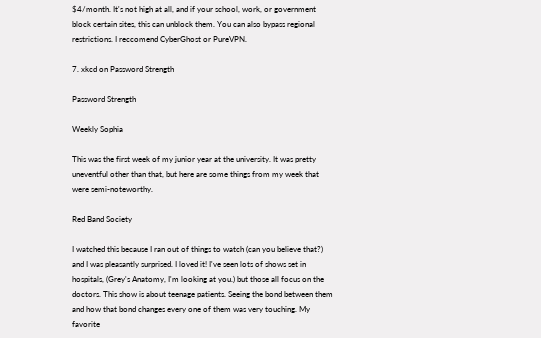$4/month. It's not high at all, and if your school, work, or government block certain sites, this can unblock them. You can also bypass regional restrictions. I reccomend CyberGhost or PureVPN.

7. xkcd on Password Strength

Password Strength

Weekly Sophia

This was the first week of my junior year at the university. It was pretty uneventful other than that, but here are some things from my week that were semi-noteworthy.

Red Band Society

I watched this because I ran out of things to watch (can you believe that?) and I was pleasantly surprised. I loved it! I've seen lots of shows set in hospitals, (Grey's Anatomy, I'm looking at you.) but those all focus on the doctors. This show is about teenage patients. Seeing the bond between them and how that bond changes every one of them was very touching. My favorite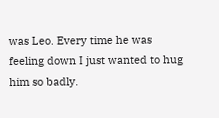was Leo. Every time he was feeling down I just wanted to hug him so badly.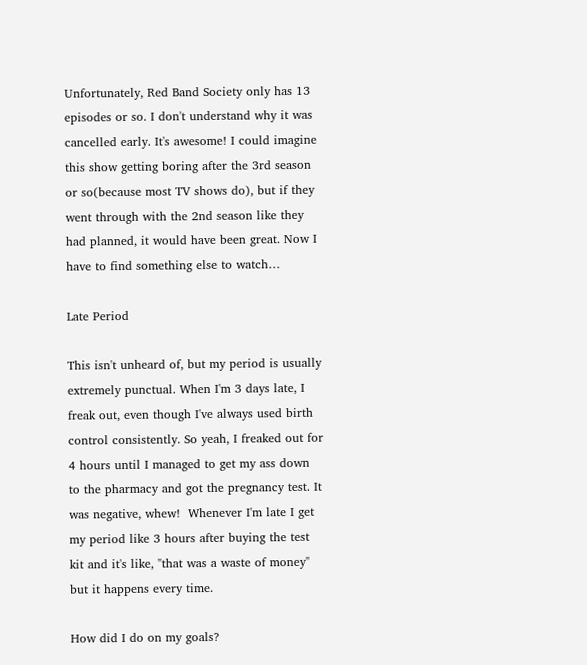Unfortunately, Red Band Society only has 13 episodes or so. I don't understand why it was cancelled early. It's awesome! I could imagine this show getting boring after the 3rd season or so(because most TV shows do), but if they went through with the 2nd season like they had planned, it would have been great. Now I have to find something else to watch…

Late Period

This isn't unheard of, but my period is usually extremely punctual. When I'm 3 days late, I freak out, even though I've always used birth control consistently. So yeah, I freaked out for 4 hours until I managed to get my ass down to the pharmacy and got the pregnancy test. It was negative, whew!  Whenever I'm late I get my period like 3 hours after buying the test kit and it's like, "that was a waste of money" but it happens every time.

How did I do on my goals?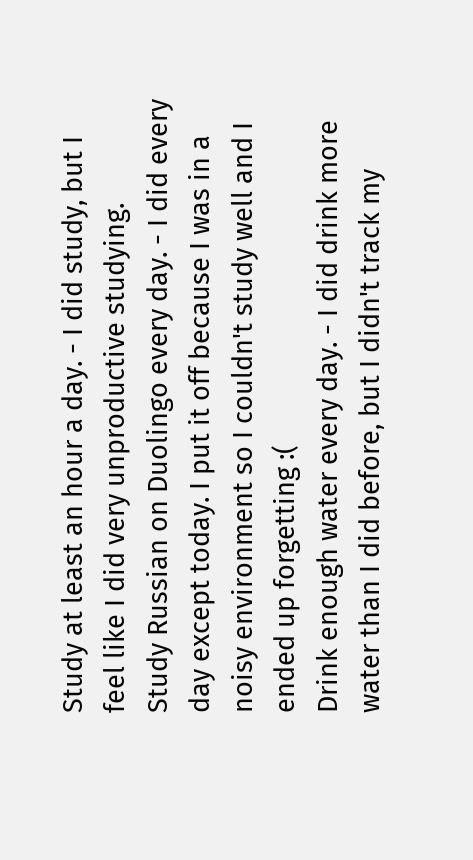Study at least an hour a day. - I did study, but I feel like I did very unproductive studying.
Study Russian on Duolingo every day. - I did every day except today. I put it off because I was in a noisy environment so I couldn't study well and I ended up forgetting :(
Drink enough water every day. - I did drink more water than I did before, but I didn't track my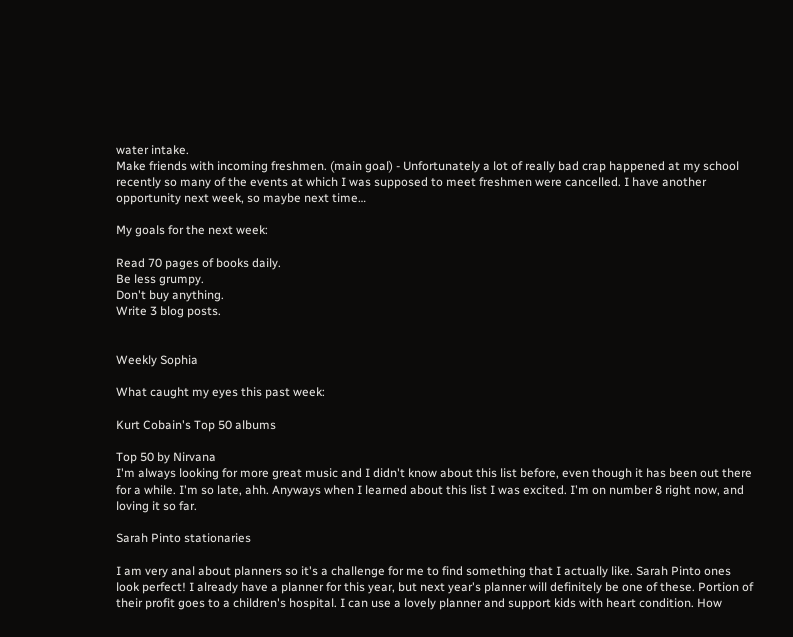water intake.
Make friends with incoming freshmen. (main goal) - Unfortunately a lot of really bad crap happened at my school recently so many of the events at which I was supposed to meet freshmen were cancelled. I have another opportunity next week, so maybe next time…

My goals for the next week:

Read 70 pages of books daily.
Be less grumpy.
Don't buy anything.
Write 3 blog posts.


Weekly Sophia

What caught my eyes this past week:

Kurt Cobain's Top 50 albums

Top 50 by Nirvana
I'm always looking for more great music and I didn't know about this list before, even though it has been out there for a while. I'm so late, ahh. Anyways when I learned about this list I was excited. I'm on number 8 right now, and loving it so far.

Sarah Pinto stationaries

I am very anal about planners so it's a challenge for me to find something that I actually like. Sarah Pinto ones look perfect! I already have a planner for this year, but next year's planner will definitely be one of these. Portion of their profit goes to a children's hospital. I can use a lovely planner and support kids with heart condition. How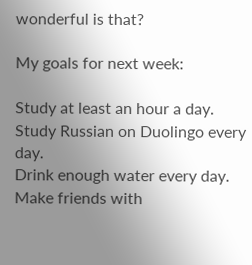wonderful is that?

My goals for next week:

Study at least an hour a day.
Study Russian on Duolingo every day.
Drink enough water every day.
Make friends with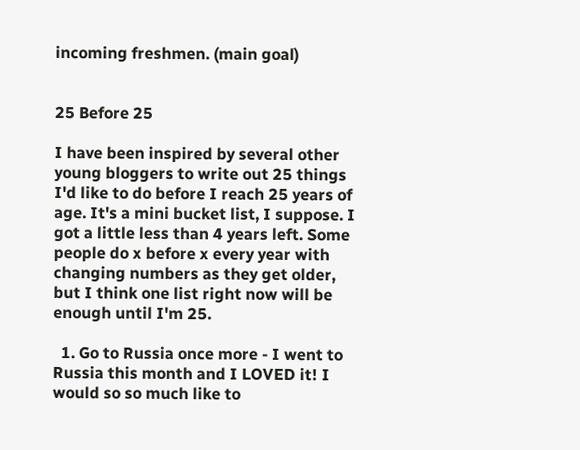incoming freshmen. (main goal)


25 Before 25

I have been inspired by several other young bloggers to write out 25 things I'd like to do before I reach 25 years of age. It's a mini bucket list, I suppose. I got a little less than 4 years left. Some people do x before x every year with changing numbers as they get older, but I think one list right now will be enough until I'm 25.

  1. Go to Russia once more - I went to Russia this month and I LOVED it! I would so so much like to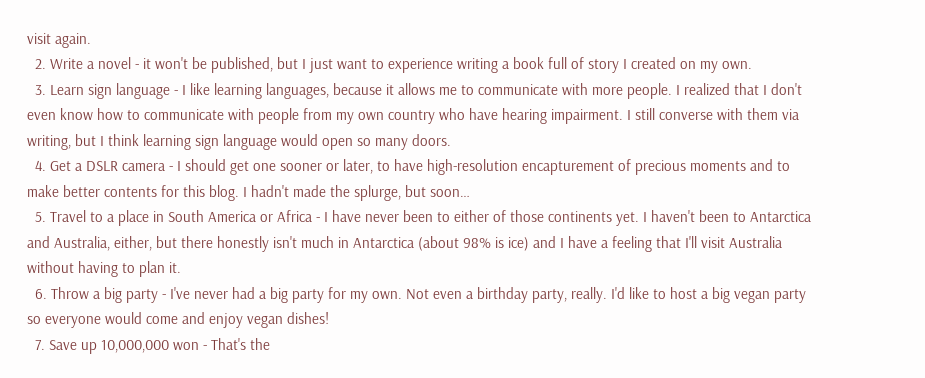visit again.
  2. Write a novel - it won't be published, but I just want to experience writing a book full of story I created on my own.
  3. Learn sign language - I like learning languages, because it allows me to communicate with more people. I realized that I don't even know how to communicate with people from my own country who have hearing impairment. I still converse with them via writing, but I think learning sign language would open so many doors.
  4. Get a DSLR camera - I should get one sooner or later, to have high-resolution encapturement of precious moments and to make better contents for this blog. I hadn't made the splurge, but soon…
  5. Travel to a place in South America or Africa - I have never been to either of those continents yet. I haven't been to Antarctica and Australia, either, but there honestly isn't much in Antarctica (about 98% is ice) and I have a feeling that I'll visit Australia without having to plan it.
  6. Throw a big party - I've never had a big party for my own. Not even a birthday party, really. I'd like to host a big vegan party so everyone would come and enjoy vegan dishes!
  7. Save up 10,000,000 won - That's the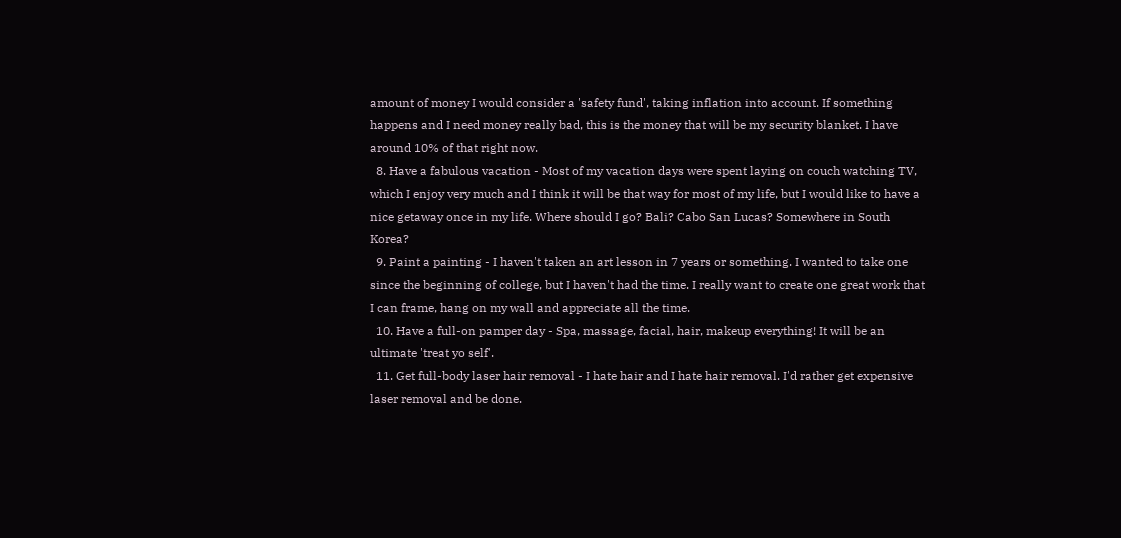amount of money I would consider a 'safety fund', taking inflation into account. If something happens and I need money really bad, this is the money that will be my security blanket. I have around 10% of that right now.
  8. Have a fabulous vacation - Most of my vacation days were spent laying on couch watching TV, which I enjoy very much and I think it will be that way for most of my life, but I would like to have a nice getaway once in my life. Where should I go? Bali? Cabo San Lucas? Somewhere in South Korea?
  9. Paint a painting - I haven't taken an art lesson in 7 years or something. I wanted to take one since the beginning of college, but I haven't had the time. I really want to create one great work that I can frame, hang on my wall and appreciate all the time.
  10. Have a full-on pamper day - Spa, massage, facial, hair, makeup everything! It will be an ultimate 'treat yo self'.
  11. Get full-body laser hair removal - I hate hair and I hate hair removal. I'd rather get expensive laser removal and be done.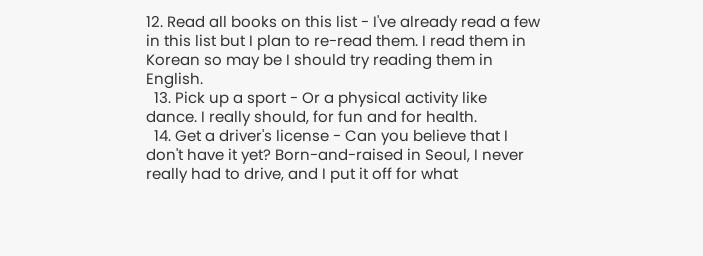12. Read all books on this list - I've already read a few in this list but I plan to re-read them. I read them in Korean so may be I should try reading them in English.
  13. Pick up a sport - Or a physical activity like dance. I really should, for fun and for health.
  14. Get a driver's license - Can you believe that I don't have it yet? Born-and-raised in Seoul, I never really had to drive, and I put it off for what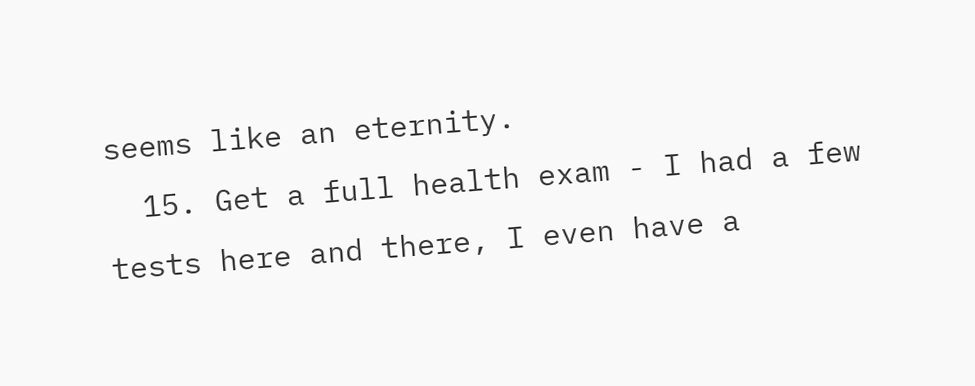seems like an eternity.
  15. Get a full health exam - I had a few tests here and there, I even have a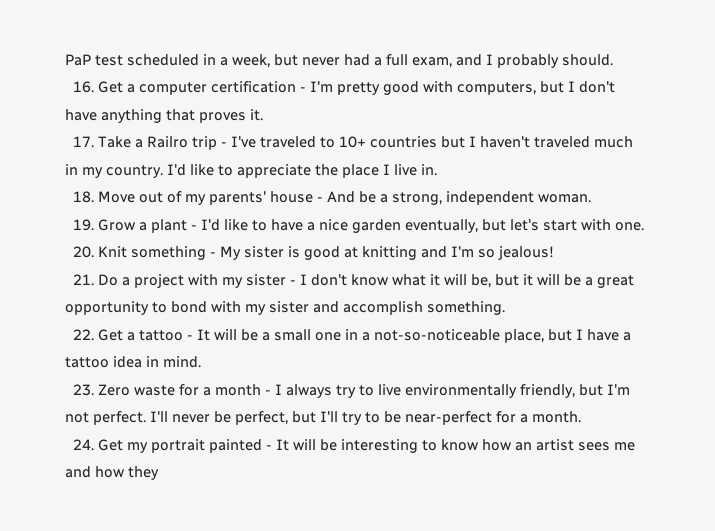PaP test scheduled in a week, but never had a full exam, and I probably should.
  16. Get a computer certification - I'm pretty good with computers, but I don't have anything that proves it.
  17. Take a Railro trip - I've traveled to 10+ countries but I haven't traveled much in my country. I'd like to appreciate the place I live in.
  18. Move out of my parents' house - And be a strong, independent woman.
  19. Grow a plant - I'd like to have a nice garden eventually, but let's start with one.
  20. Knit something - My sister is good at knitting and I'm so jealous!
  21. Do a project with my sister - I don't know what it will be, but it will be a great opportunity to bond with my sister and accomplish something.
  22. Get a tattoo - It will be a small one in a not-so-noticeable place, but I have a tattoo idea in mind.
  23. Zero waste for a month - I always try to live environmentally friendly, but I'm not perfect. I'll never be perfect, but I'll try to be near-perfect for a month.
  24. Get my portrait painted - It will be interesting to know how an artist sees me and how they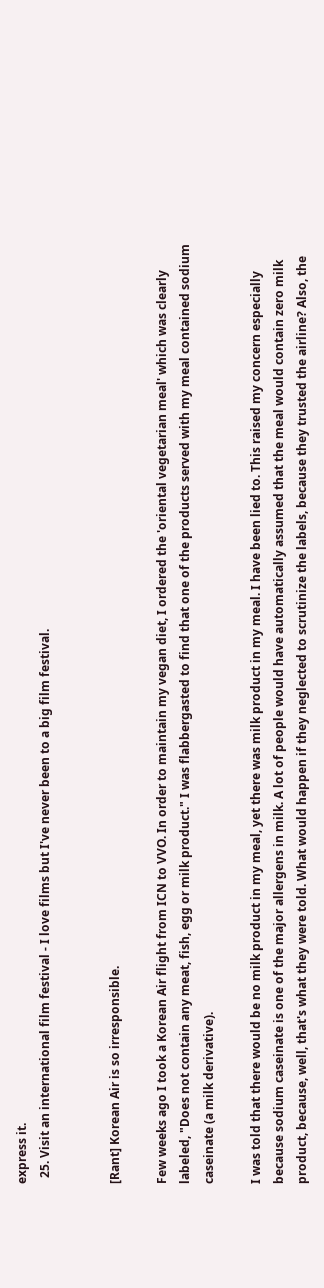express it.
  25. Visit an international film festival - I love films but I've never been to a big film festival.


[Rant] Korean Air is so irresponsible.

Few weeks ago I took a Korean Air flight from ICN to VVO. In order to maintain my vegan diet, I ordered the 'oriental vegetarian meal' which was clearly labeled, "Does not contain any meat, fish, egg or milk product." I was flabbergasted to find that one of the products served with my meal contained sodium caseinate (a milk derivative).

I was told that there would be no milk product in my meal, yet there was milk product in my meal. I have been lied to. This raised my concern especially because sodium caseinate is one of the major allergens in milk. A lot of people would have automatically assumed that the meal would contain zero milk product, because, well, that's what they were told. What would happen if they neglected to scrutinize the labels, because they trusted the airline? Also, the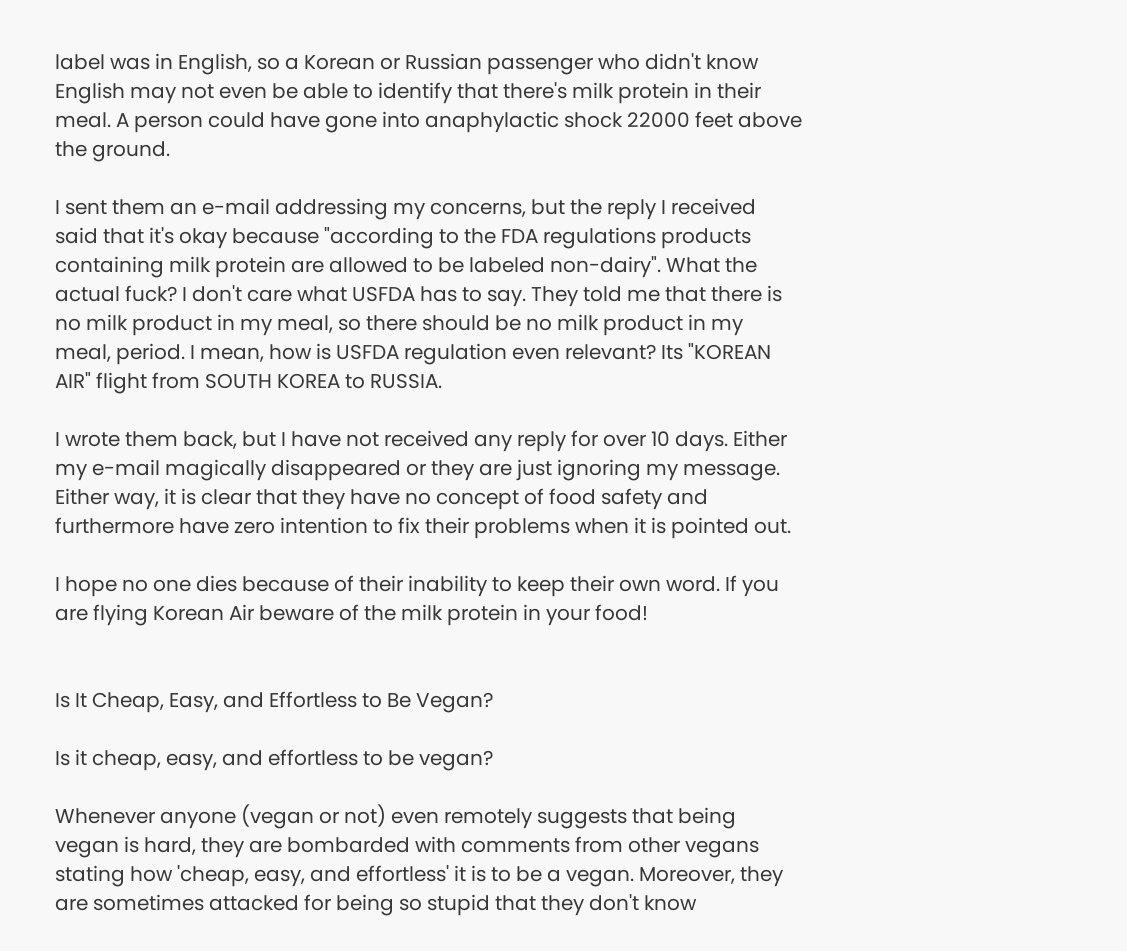label was in English, so a Korean or Russian passenger who didn't know English may not even be able to identify that there's milk protein in their meal. A person could have gone into anaphylactic shock 22000 feet above the ground.

I sent them an e-mail addressing my concerns, but the reply I received said that it's okay because "according to the FDA regulations products containing milk protein are allowed to be labeled non-dairy". What the actual fuck? I don't care what USFDA has to say. They told me that there is no milk product in my meal, so there should be no milk product in my meal, period. I mean, how is USFDA regulation even relevant? Its "KOREAN AIR" flight from SOUTH KOREA to RUSSIA.

I wrote them back, but I have not received any reply for over 10 days. Either my e-mail magically disappeared or they are just ignoring my message. Either way, it is clear that they have no concept of food safety and furthermore have zero intention to fix their problems when it is pointed out.

I hope no one dies because of their inability to keep their own word. If you are flying Korean Air beware of the milk protein in your food!


Is It Cheap, Easy, and Effortless to Be Vegan?

Is it cheap, easy, and effortless to be vegan?

Whenever anyone (vegan or not) even remotely suggests that being vegan is hard, they are bombarded with comments from other vegans stating how 'cheap, easy, and effortless' it is to be a vegan. Moreover, they are sometimes attacked for being so stupid that they don't know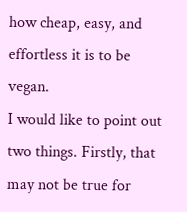how cheap, easy, and effortless it is to be vegan.
I would like to point out two things. Firstly, that may not be true for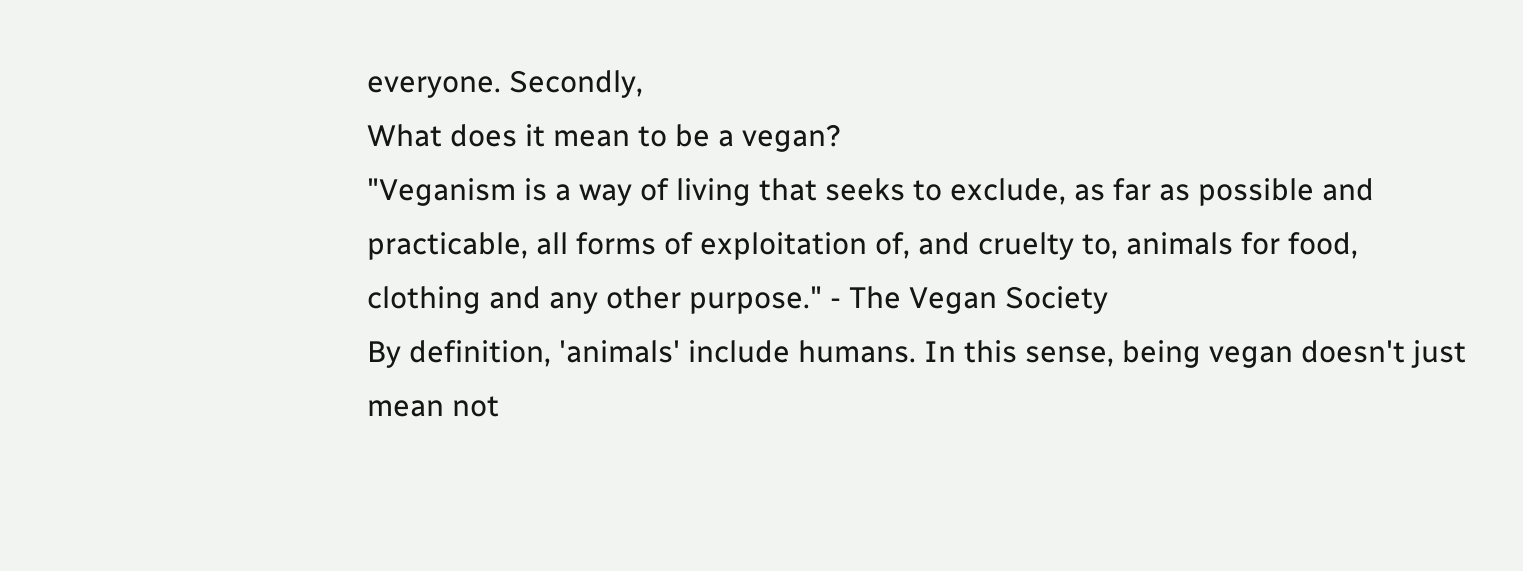everyone. Secondly,
What does it mean to be a vegan?
"Veganism is a way of living that seeks to exclude, as far as possible and practicable, all forms of exploitation of, and cruelty to, animals for food, clothing and any other purpose." - The Vegan Society
By definition, 'animals' include humans. In this sense, being vegan doesn't just mean not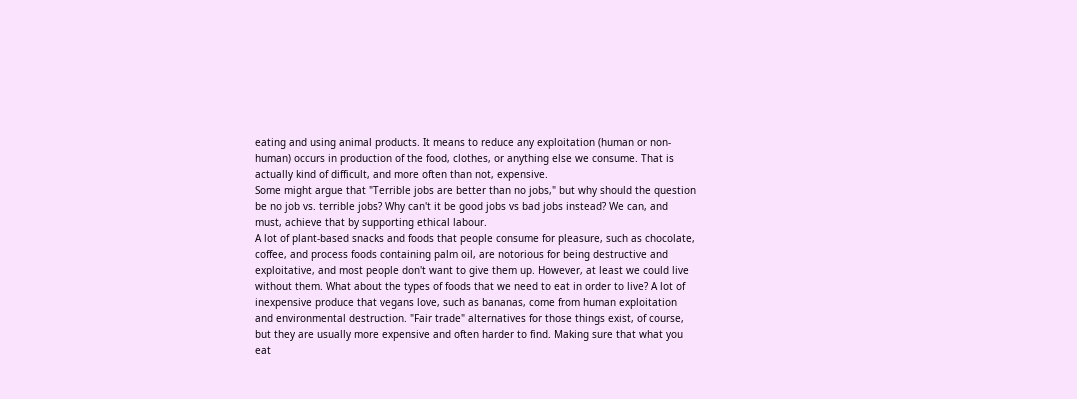eating and using animal products. It means to reduce any exploitation (human or non-human) occurs in production of the food, clothes, or anything else we consume. That is actually kind of difficult, and more often than not, expensive.
Some might argue that "Terrible jobs are better than no jobs," but why should the question be no job vs. terrible jobs? Why can't it be good jobs vs bad jobs instead? We can, and must, achieve that by supporting ethical labour.
A lot of plant-based snacks and foods that people consume for pleasure, such as chocolate, coffee, and process foods containing palm oil, are notorious for being destructive and exploitative, and most people don't want to give them up. However, at least we could live without them. What about the types of foods that we need to eat in order to live? A lot of inexpensive produce that vegans love, such as bananas, come from human exploitation and environmental destruction. "Fair trade" alternatives for those things exist, of course, but they are usually more expensive and often harder to find. Making sure that what you eat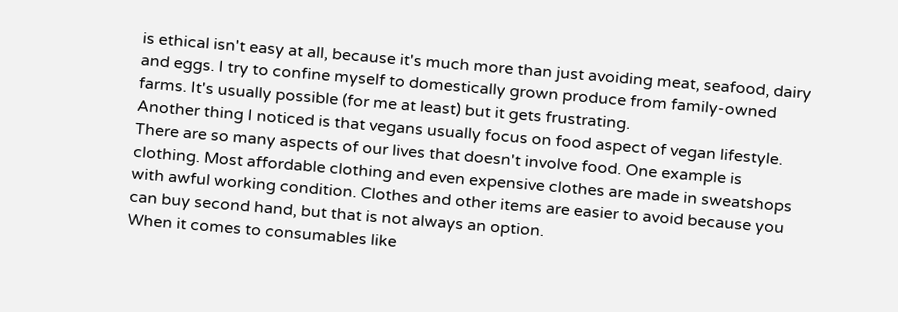is ethical isn't easy at all, because it's much more than just avoiding meat, seafood, dairy and eggs. I try to confine myself to domestically grown produce from family-owned farms. It's usually possible (for me at least) but it gets frustrating.
Another thing I noticed is that vegans usually focus on food aspect of vegan lifestyle. There are so many aspects of our lives that doesn't involve food. One example is clothing. Most affordable clothing and even expensive clothes are made in sweatshops with awful working condition. Clothes and other items are easier to avoid because you can buy second hand, but that is not always an option.
When it comes to consumables like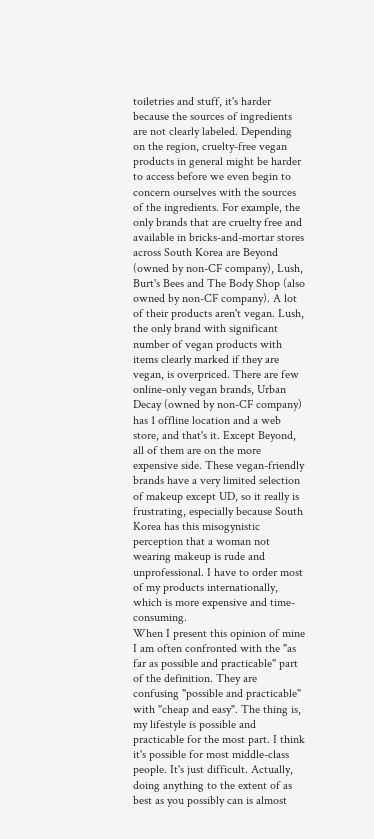toiletries and stuff, it's harder because the sources of ingredients are not clearly labeled. Depending on the region, cruelty-free vegan products in general might be harder to access before we even begin to concern ourselves with the sources of the ingredients. For example, the only brands that are cruelty free and available in bricks-and-mortar stores across South Korea are Beyond (owned by non-CF company), Lush, Burt's Bees and The Body Shop (also owned by non-CF company). A lot of their products aren't vegan. Lush, the only brand with significant number of vegan products with items clearly marked if they are vegan, is overpriced. There are few online-only vegan brands, Urban Decay (owned by non-CF company) has 1 offline location and a web store, and that's it. Except Beyond, all of them are on the more expensive side. These vegan-friendly brands have a very limited selection of makeup except UD, so it really is frustrating, especially because South Korea has this misogynistic perception that a woman not wearing makeup is rude and unprofessional. I have to order most of my products internationally, which is more expensive and time-consuming.
When I present this opinion of mine I am often confronted with the "as far as possible and practicable" part of the definition. They are confusing "possible and practicable" with "cheap and easy". The thing is, my lifestyle is possible and practicable for the most part. I think it's possible for most middle-class people. It's just difficult. Actually, doing anything to the extent of as best as you possibly can is almost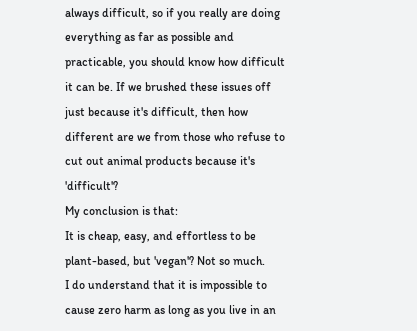always difficult, so if you really are doing everything as far as possible and practicable, you should know how difficult it can be. If we brushed these issues off just because it's difficult, then how different are we from those who refuse to cut out animal products because it's 'difficult'?
My conclusion is that:
It is cheap, easy, and effortless to be plant-based, but 'vegan'? Not so much.
I do understand that it is impossible to cause zero harm as long as you live in an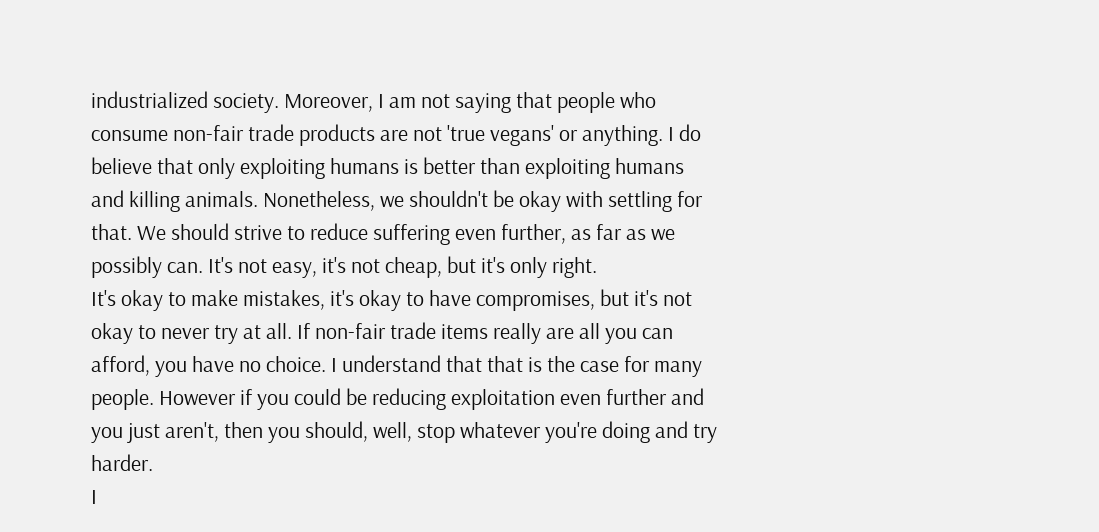industrialized society. Moreover, I am not saying that people who consume non-fair trade products are not 'true vegans' or anything. I do believe that only exploiting humans is better than exploiting humans and killing animals. Nonetheless, we shouldn't be okay with settling for that. We should strive to reduce suffering even further, as far as we possibly can. It's not easy, it's not cheap, but it's only right.
It's okay to make mistakes, it's okay to have compromises, but it's not okay to never try at all. If non-fair trade items really are all you can afford, you have no choice. I understand that that is the case for many people. However if you could be reducing exploitation even further and you just aren't, then you should, well, stop whatever you're doing and try harder.
I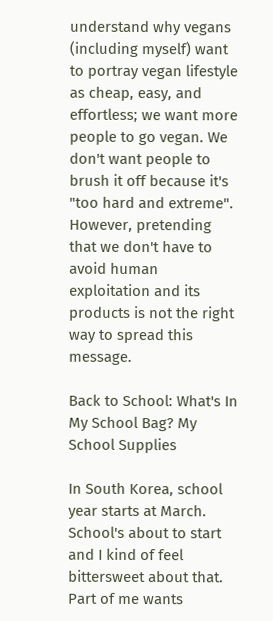understand why vegans (including myself) want to portray vegan lifestyle as cheap, easy, and effortless; we want more people to go vegan. We don't want people to brush it off because it's "too hard and extreme". However, pretending that we don't have to avoid human exploitation and its products is not the right way to spread this message.

Back to School: What's In My School Bag? My School Supplies

In South Korea, school year starts at March. School's about to start and I kind of feel bittersweet about that. Part of me wants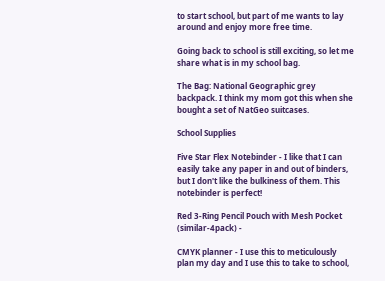to start school, but part of me wants to lay around and enjoy more free time.

Going back to school is still exciting, so let me share what is in my school bag.

The Bag: National Geographic grey backpack. I think my mom got this when she bought a set of NatGeo suitcases.

School Supplies

Five Star Flex Notebinder - I like that I can easily take any paper in and out of binders, but I don't like the bulkiness of them. This notebinder is perfect!

Red 3-Ring Pencil Pouch with Mesh Pocket (similar-4pack) -

CMYK planner - I use this to meticulously plan my day and I use this to take to school,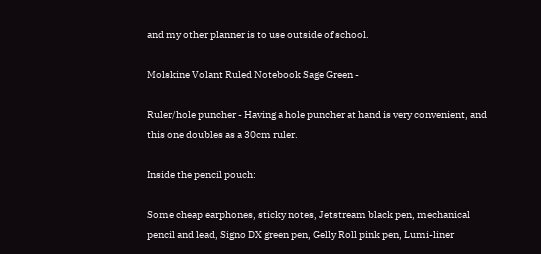and my other planner is to use outside of school.

Molskine Volant Ruled Notebook Sage Green -

Ruler/hole puncher - Having a hole puncher at hand is very convenient, and this one doubles as a 30cm ruler.

Inside the pencil pouch:

Some cheap earphones, sticky notes, Jetstream black pen, mechanical pencil and lead, Signo DX green pen, Gelly Roll pink pen, Lumi-liner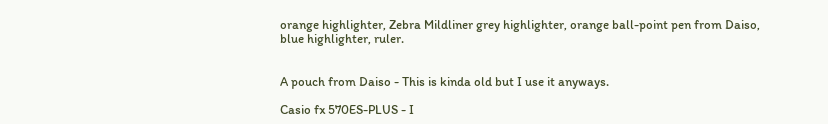orange highlighter, Zebra Mildliner grey highlighter, orange ball-point pen from Daiso, blue highlighter, ruler.


A pouch from Daiso - This is kinda old but I use it anyways.

Casio fx 570ES-PLUS - I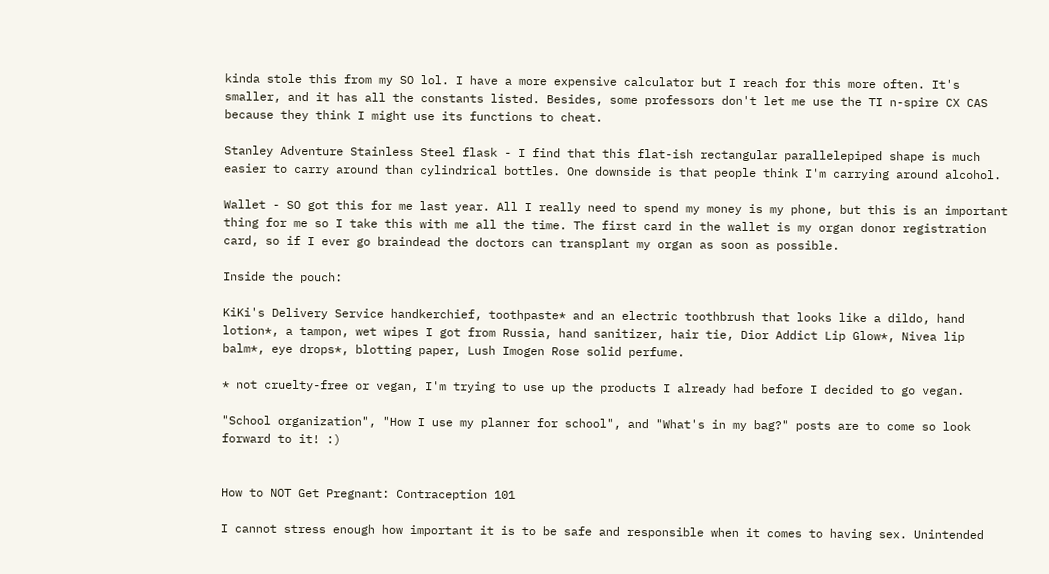kinda stole this from my SO lol. I have a more expensive calculator but I reach for this more often. It's smaller, and it has all the constants listed. Besides, some professors don't let me use the TI n-spire CX CAS because they think I might use its functions to cheat.

Stanley Adventure Stainless Steel flask - I find that this flat-ish rectangular parallelepiped shape is much easier to carry around than cylindrical bottles. One downside is that people think I'm carrying around alcohol.

Wallet - SO got this for me last year. All I really need to spend my money is my phone, but this is an important thing for me so I take this with me all the time. The first card in the wallet is my organ donor registration card, so if I ever go braindead the doctors can transplant my organ as soon as possible.

Inside the pouch:

KiKi's Delivery Service handkerchief, toothpaste* and an electric toothbrush that looks like a dildo, hand lotion*, a tampon, wet wipes I got from Russia, hand sanitizer, hair tie, Dior Addict Lip Glow*, Nivea lip balm*, eye drops*, blotting paper, Lush Imogen Rose solid perfume.

* not cruelty-free or vegan, I'm trying to use up the products I already had before I decided to go vegan.

"School organization", "How I use my planner for school", and "What's in my bag?" posts are to come so look forward to it! :)


How to NOT Get Pregnant: Contraception 101

I cannot stress enough how important it is to be safe and responsible when it comes to having sex. Unintended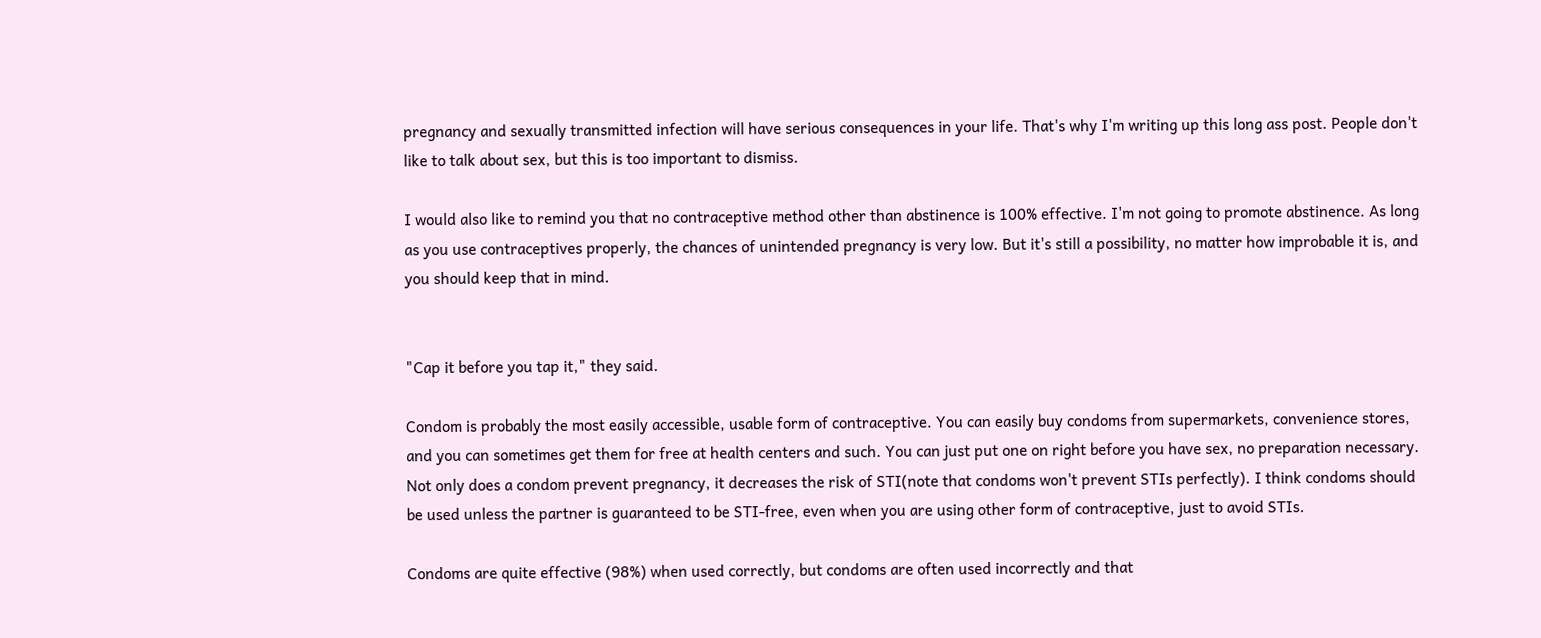pregnancy and sexually transmitted infection will have serious consequences in your life. That's why I'm writing up this long ass post. People don't like to talk about sex, but this is too important to dismiss.

I would also like to remind you that no contraceptive method other than abstinence is 100% effective. I'm not going to promote abstinence. As long as you use contraceptives properly, the chances of unintended pregnancy is very low. But it's still a possibility, no matter how improbable it is, and you should keep that in mind.


"Cap it before you tap it," they said.

Condom is probably the most easily accessible, usable form of contraceptive. You can easily buy condoms from supermarkets, convenience stores, and you can sometimes get them for free at health centers and such. You can just put one on right before you have sex, no preparation necessary. Not only does a condom prevent pregnancy, it decreases the risk of STI(note that condoms won't prevent STIs perfectly). I think condoms should be used unless the partner is guaranteed to be STI-free, even when you are using other form of contraceptive, just to avoid STIs.

Condoms are quite effective (98%) when used correctly, but condoms are often used incorrectly and that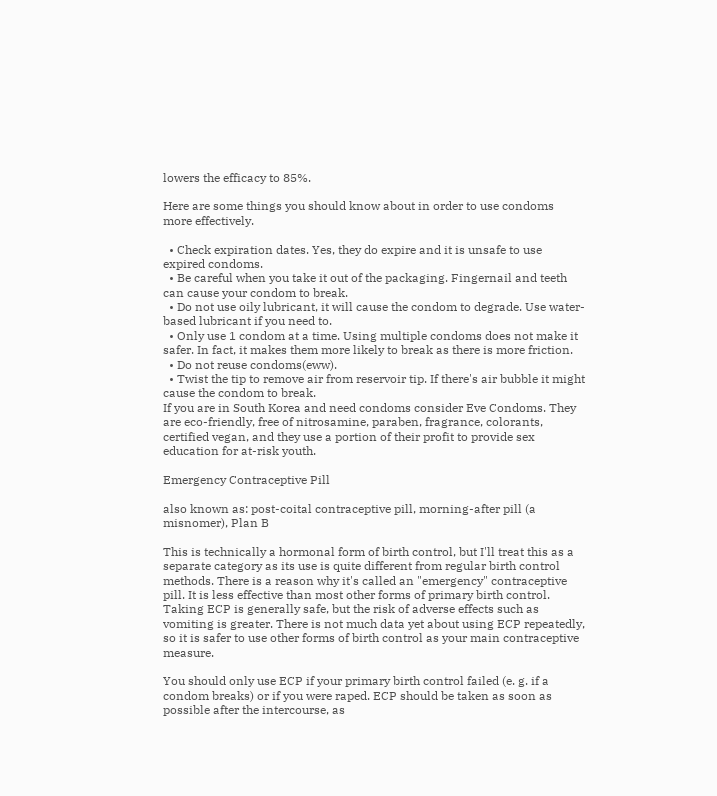lowers the efficacy to 85%.

Here are some things you should know about in order to use condoms more effectively.

  • Check expiration dates. Yes, they do expire and it is unsafe to use expired condoms.
  • Be careful when you take it out of the packaging. Fingernail and teeth can cause your condom to break.
  • Do not use oily lubricant, it will cause the condom to degrade. Use water-based lubricant if you need to.
  • Only use 1 condom at a time. Using multiple condoms does not make it safer. In fact, it makes them more likely to break as there is more friction.
  • Do not reuse condoms(eww).
  • Twist the tip to remove air from reservoir tip. If there's air bubble it might cause the condom to break.
If you are in South Korea and need condoms consider Eve Condoms. They are eco-friendly, free of nitrosamine, paraben, fragrance, colorants, certified vegan, and they use a portion of their profit to provide sex education for at-risk youth.

Emergency Contraceptive Pill

also known as: post-coital contraceptive pill, morning-after pill (a misnomer), Plan B

This is technically a hormonal form of birth control, but I'll treat this as a separate category as its use is quite different from regular birth control methods. There is a reason why it's called an "emergency" contraceptive pill. It is less effective than most other forms of primary birth control. Taking ECP is generally safe, but the risk of adverse effects such as vomiting is greater. There is not much data yet about using ECP repeatedly, so it is safer to use other forms of birth control as your main contraceptive measure.

You should only use ECP if your primary birth control failed (e. g. if a condom breaks) or if you were raped. ECP should be taken as soon as possible after the intercourse, as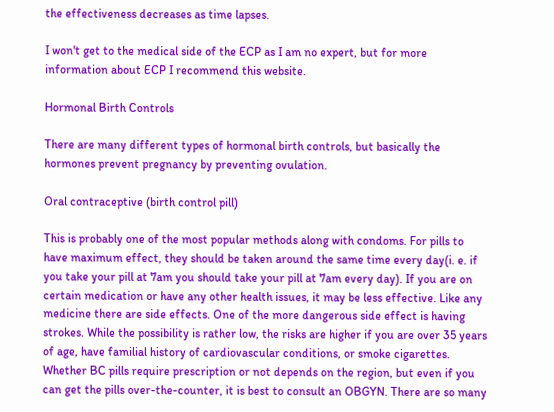the effectiveness decreases as time lapses.

I won't get to the medical side of the ECP as I am no expert, but for more information about ECP I recommend this website.

Hormonal Birth Controls

There are many different types of hormonal birth controls, but basically the hormones prevent pregnancy by preventing ovulation.

Oral contraceptive (birth control pill)

This is probably one of the most popular methods along with condoms. For pills to have maximum effect, they should be taken around the same time every day(i. e. if you take your pill at 7am you should take your pill at 7am every day). If you are on certain medication or have any other health issues, it may be less effective. Like any medicine there are side effects. One of the more dangerous side effect is having strokes. While the possibility is rather low, the risks are higher if you are over 35 years of age, have familial history of cardiovascular conditions, or smoke cigarettes. Whether BC pills require prescription or not depends on the region, but even if you can get the pills over-the-counter, it is best to consult an OBGYN. There are so many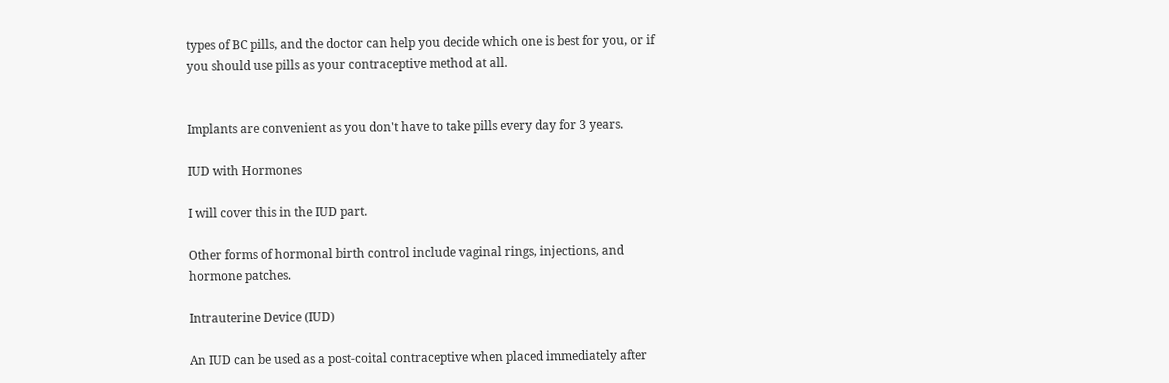types of BC pills, and the doctor can help you decide which one is best for you, or if you should use pills as your contraceptive method at all.


Implants are convenient as you don't have to take pills every day for 3 years.

IUD with Hormones

I will cover this in the IUD part.

Other forms of hormonal birth control include vaginal rings, injections, and hormone patches.

Intrauterine Device (IUD)

An IUD can be used as a post-coital contraceptive when placed immediately after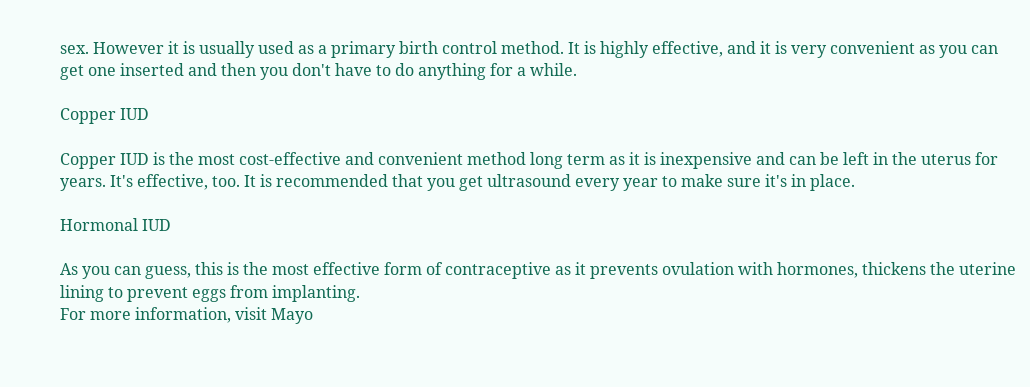sex. However it is usually used as a primary birth control method. It is highly effective, and it is very convenient as you can get one inserted and then you don't have to do anything for a while.

Copper IUD

Copper IUD is the most cost-effective and convenient method long term as it is inexpensive and can be left in the uterus for years. It's effective, too. It is recommended that you get ultrasound every year to make sure it's in place.

Hormonal IUD

As you can guess, this is the most effective form of contraceptive as it prevents ovulation with hormones, thickens the uterine lining to prevent eggs from implanting.
For more information, visit Mayo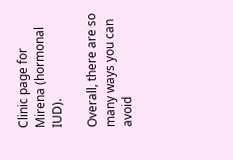Clinic page for Mirena (hormonal IUD).

Overall, there are so many ways you can avoid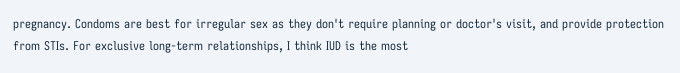pregnancy. Condoms are best for irregular sex as they don't require planning or doctor's visit, and provide protection from STIs. For exclusive long-term relationships, I think IUD is the most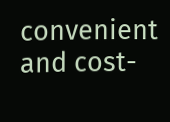convenient and cost-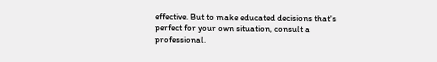effective. But to make educated decisions that's perfect for your own situation, consult a professional.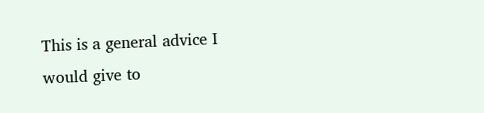This is a general advice I would give to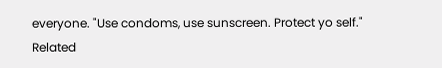everyone. "Use condoms, use sunscreen. Protect yo self."
Related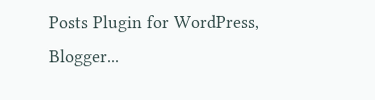Posts Plugin for WordPress, Blogger...